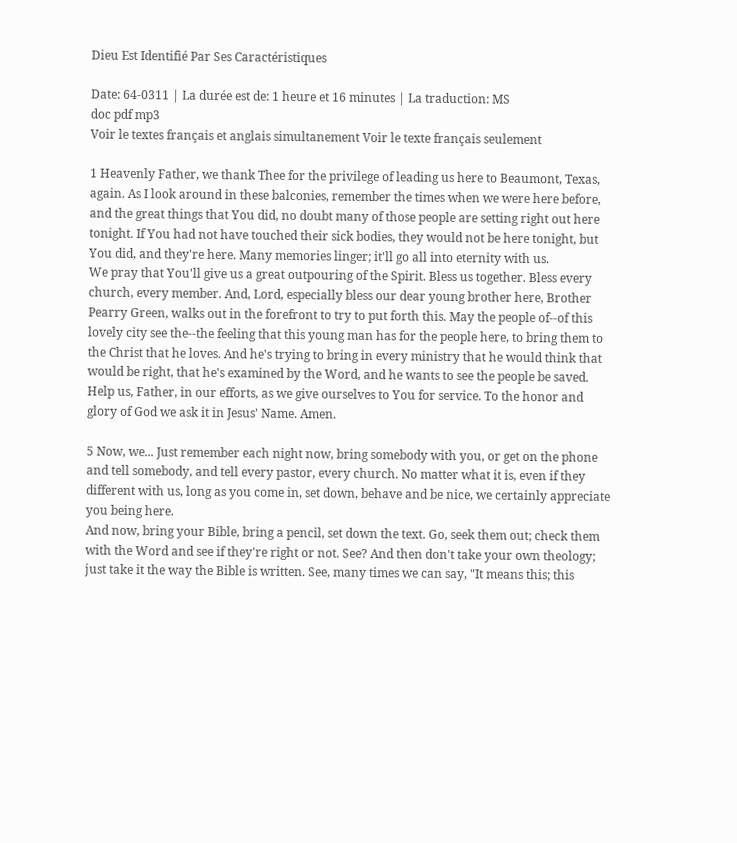Dieu Est Identifié Par Ses Caractéristiques

Date: 64-0311 | La durée est de: 1 heure et 16 minutes | La traduction: MS
doc pdf mp3
Voir le textes français et anglais simultanement Voir le texte français seulement

1 Heavenly Father, we thank Thee for the privilege of leading us here to Beaumont, Texas, again. As I look around in these balconies, remember the times when we were here before, and the great things that You did, no doubt many of those people are setting right out here tonight. If You had not have touched their sick bodies, they would not be here tonight, but You did, and they're here. Many memories linger; it'll go all into eternity with us.
We pray that You'll give us a great outpouring of the Spirit. Bless us together. Bless every church, every member. And, Lord, especially bless our dear young brother here, Brother Pearry Green, walks out in the forefront to try to put forth this. May the people of--of this lovely city see the--the feeling that this young man has for the people here, to bring them to the Christ that he loves. And he's trying to bring in every ministry that he would think that would be right, that he's examined by the Word, and he wants to see the people be saved.
Help us, Father, in our efforts, as we give ourselves to You for service. To the honor and glory of God we ask it in Jesus' Name. Amen.

5 Now, we... Just remember each night now, bring somebody with you, or get on the phone and tell somebody, and tell every pastor, every church. No matter what it is, even if they different with us, long as you come in, set down, behave and be nice, we certainly appreciate you being here.
And now, bring your Bible, bring a pencil, set down the text. Go, seek them out; check them with the Word and see if they're right or not. See? And then don't take your own theology; just take it the way the Bible is written. See, many times we can say, "It means this; this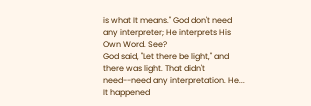is what It means." God don't need any interpreter; He interprets His Own Word. See?
God said, "Let there be light," and there was light. That didn't need--need any interpretation. He... It happened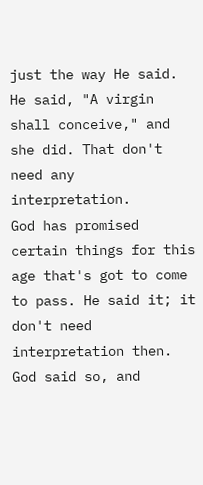just the way He said. He said, "A virgin shall conceive," and she did. That don't need any interpretation.
God has promised certain things for this age that's got to come to pass. He said it; it don't need interpretation then. God said so, and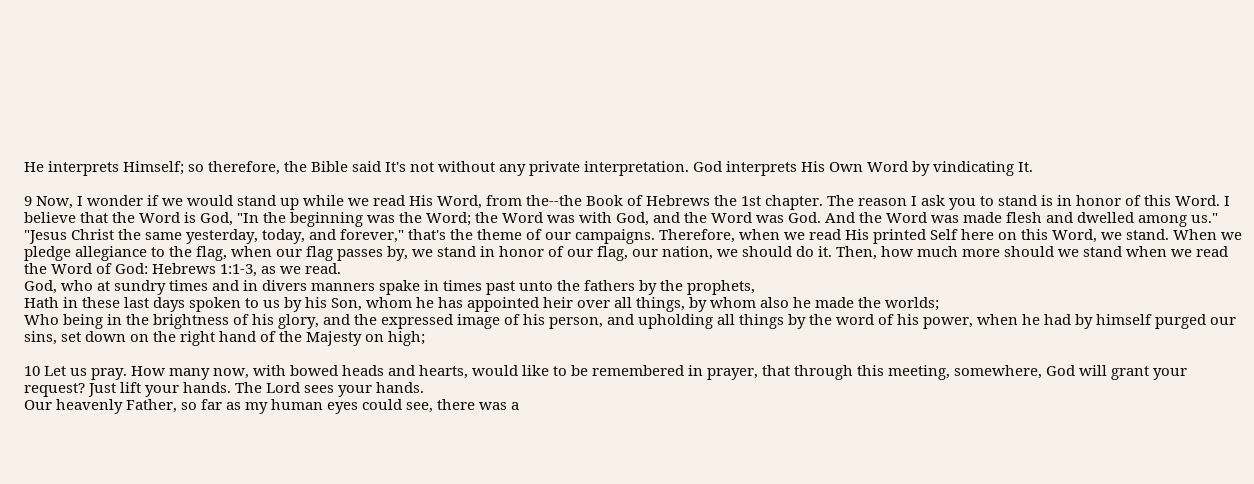He interprets Himself; so therefore, the Bible said It's not without any private interpretation. God interprets His Own Word by vindicating It.

9 Now, I wonder if we would stand up while we read His Word, from the--the Book of Hebrews the 1st chapter. The reason I ask you to stand is in honor of this Word. I believe that the Word is God, "In the beginning was the Word; the Word was with God, and the Word was God. And the Word was made flesh and dwelled among us." "Jesus Christ the same yesterday, today, and forever," that's the theme of our campaigns. Therefore, when we read His printed Self here on this Word, we stand. When we pledge allegiance to the flag, when our flag passes by, we stand in honor of our flag, our nation, we should do it. Then, how much more should we stand when we read the Word of God: Hebrews 1:1-3, as we read.
God, who at sundry times and in divers manners spake in times past unto the fathers by the prophets,
Hath in these last days spoken to us by his Son, whom he has appointed heir over all things, by whom also he made the worlds;
Who being in the brightness of his glory, and the expressed image of his person, and upholding all things by the word of his power, when he had by himself purged our sins, set down on the right hand of the Majesty on high;

10 Let us pray. How many now, with bowed heads and hearts, would like to be remembered in prayer, that through this meeting, somewhere, God will grant your request? Just lift your hands. The Lord sees your hands.
Our heavenly Father, so far as my human eyes could see, there was a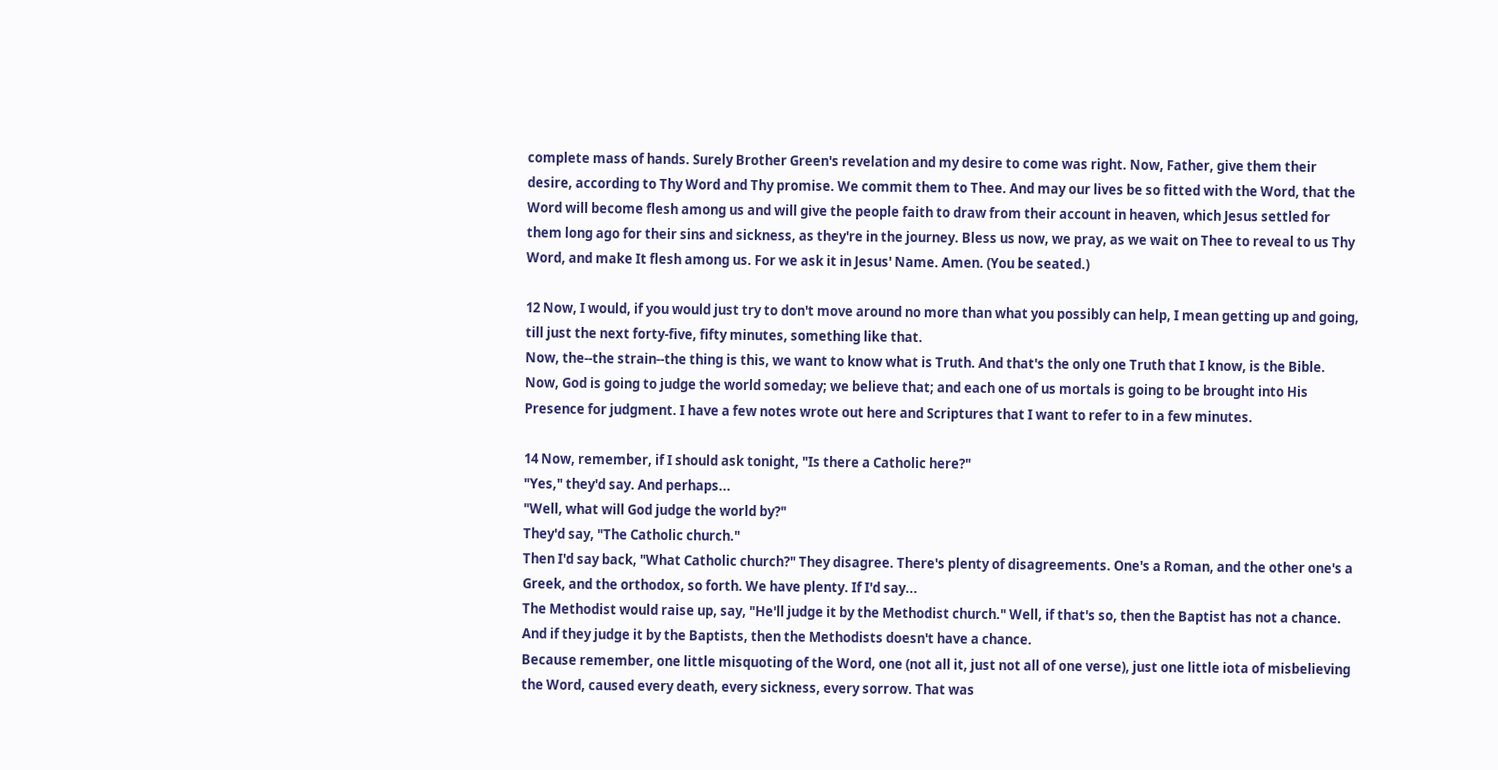complete mass of hands. Surely Brother Green's revelation and my desire to come was right. Now, Father, give them their desire, according to Thy Word and Thy promise. We commit them to Thee. And may our lives be so fitted with the Word, that the Word will become flesh among us and will give the people faith to draw from their account in heaven, which Jesus settled for them long ago for their sins and sickness, as they're in the journey. Bless us now, we pray, as we wait on Thee to reveal to us Thy Word, and make It flesh among us. For we ask it in Jesus' Name. Amen. (You be seated.)

12 Now, I would, if you would just try to don't move around no more than what you possibly can help, I mean getting up and going, till just the next forty-five, fifty minutes, something like that.
Now, the--the strain--the thing is this, we want to know what is Truth. And that's the only one Truth that I know, is the Bible. Now, God is going to judge the world someday; we believe that; and each one of us mortals is going to be brought into His Presence for judgment. I have a few notes wrote out here and Scriptures that I want to refer to in a few minutes.

14 Now, remember, if I should ask tonight, "Is there a Catholic here?"
"Yes," they'd say. And perhaps...
"Well, what will God judge the world by?"
They'd say, "The Catholic church."
Then I'd say back, "What Catholic church?" They disagree. There's plenty of disagreements. One's a Roman, and the other one's a Greek, and the orthodox, so forth. We have plenty. If I'd say...
The Methodist would raise up, say, "He'll judge it by the Methodist church." Well, if that's so, then the Baptist has not a chance. And if they judge it by the Baptists, then the Methodists doesn't have a chance.
Because remember, one little misquoting of the Word, one (not all it, just not all of one verse), just one little iota of misbelieving the Word, caused every death, every sickness, every sorrow. That was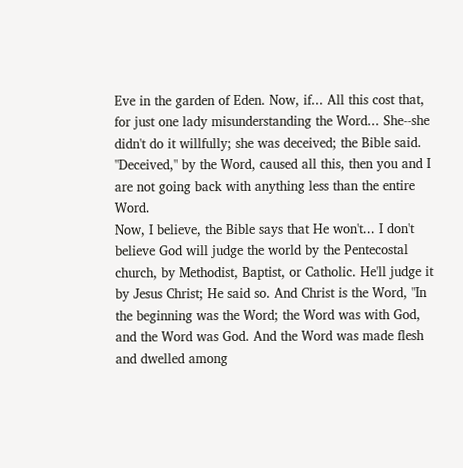Eve in the garden of Eden. Now, if... All this cost that, for just one lady misunderstanding the Word... She--she didn't do it willfully; she was deceived; the Bible said. "Deceived," by the Word, caused all this, then you and I are not going back with anything less than the entire Word.
Now, I believe, the Bible says that He won't... I don't believe God will judge the world by the Pentecostal church, by Methodist, Baptist, or Catholic. He'll judge it by Jesus Christ; He said so. And Christ is the Word, "In the beginning was the Word; the Word was with God, and the Word was God. And the Word was made flesh and dwelled among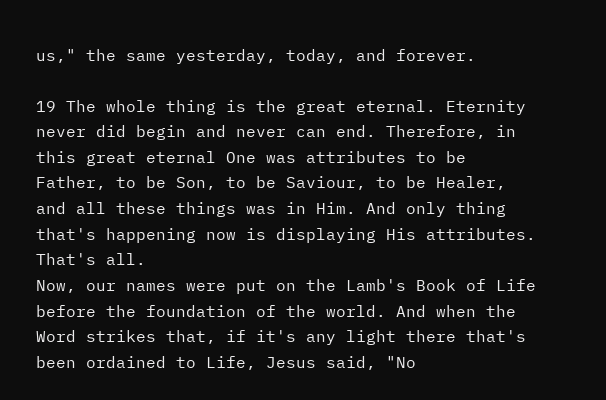us," the same yesterday, today, and forever.

19 The whole thing is the great eternal. Eternity never did begin and never can end. Therefore, in this great eternal One was attributes to be Father, to be Son, to be Saviour, to be Healer, and all these things was in Him. And only thing that's happening now is displaying His attributes. That's all.
Now, our names were put on the Lamb's Book of Life before the foundation of the world. And when the Word strikes that, if it's any light there that's been ordained to Life, Jesus said, "No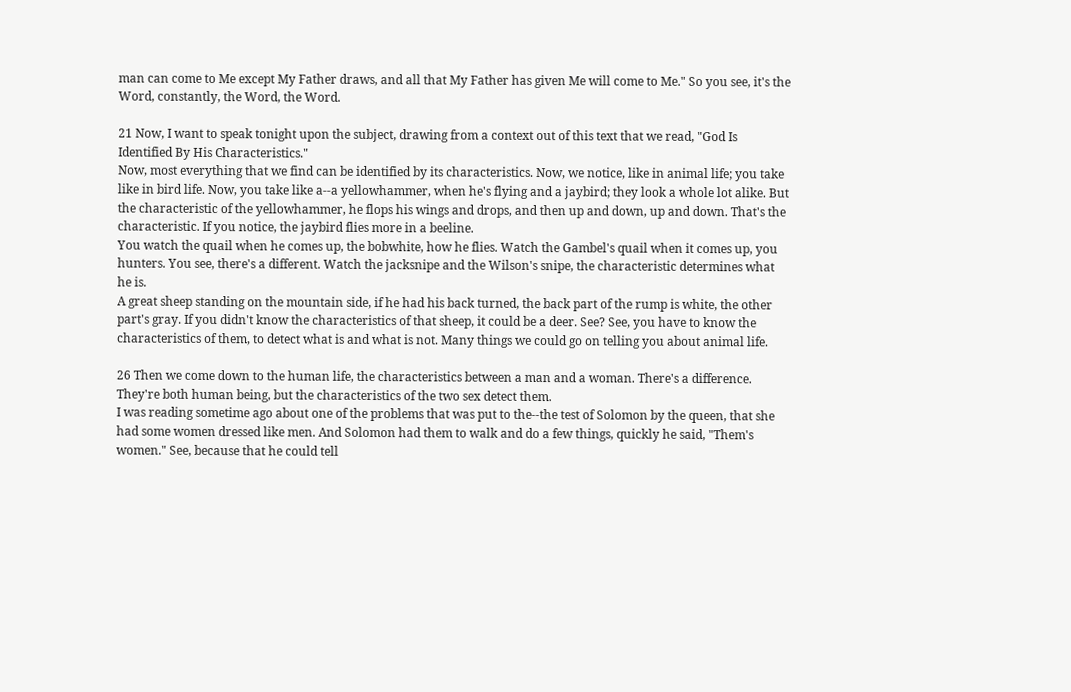man can come to Me except My Father draws, and all that My Father has given Me will come to Me." So you see, it's the Word, constantly, the Word, the Word.

21 Now, I want to speak tonight upon the subject, drawing from a context out of this text that we read, "God Is Identified By His Characteristics."
Now, most everything that we find can be identified by its characteristics. Now, we notice, like in animal life; you take like in bird life. Now, you take like a--a yellowhammer, when he's flying and a jaybird; they look a whole lot alike. But the characteristic of the yellowhammer, he flops his wings and drops, and then up and down, up and down. That's the characteristic. If you notice, the jaybird flies more in a beeline.
You watch the quail when he comes up, the bobwhite, how he flies. Watch the Gambel's quail when it comes up, you hunters. You see, there's a different. Watch the jacksnipe and the Wilson's snipe, the characteristic determines what he is.
A great sheep standing on the mountain side, if he had his back turned, the back part of the rump is white, the other part's gray. If you didn't know the characteristics of that sheep, it could be a deer. See? See, you have to know the characteristics of them, to detect what is and what is not. Many things we could go on telling you about animal life.

26 Then we come down to the human life, the characteristics between a man and a woman. There's a difference. They're both human being, but the characteristics of the two sex detect them.
I was reading sometime ago about one of the problems that was put to the--the test of Solomon by the queen, that she had some women dressed like men. And Solomon had them to walk and do a few things, quickly he said, "Them's women." See, because that he could tell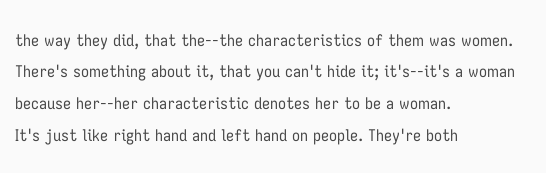the way they did, that the--the characteristics of them was women. There's something about it, that you can't hide it; it's--it's a woman because her--her characteristic denotes her to be a woman.
It's just like right hand and left hand on people. They're both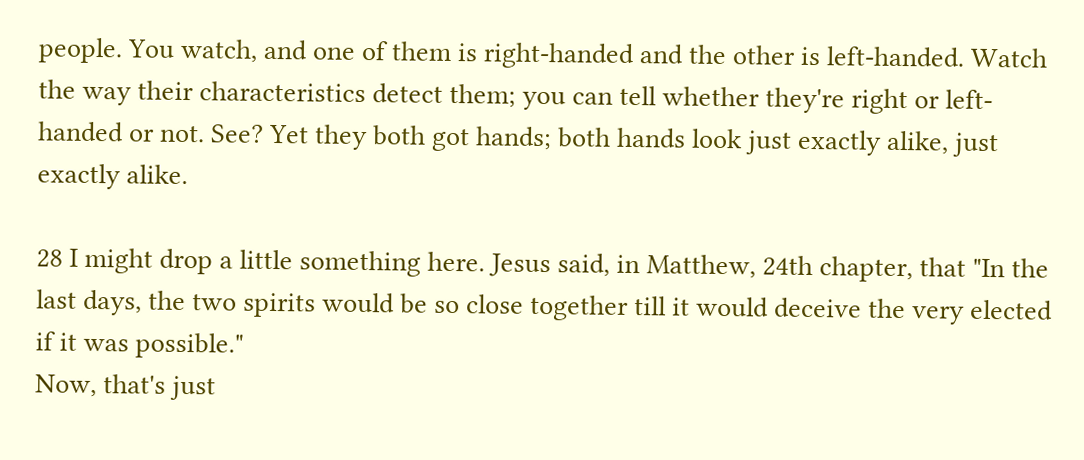people. You watch, and one of them is right-handed and the other is left-handed. Watch the way their characteristics detect them; you can tell whether they're right or left-handed or not. See? Yet they both got hands; both hands look just exactly alike, just exactly alike.

28 I might drop a little something here. Jesus said, in Matthew, 24th chapter, that "In the last days, the two spirits would be so close together till it would deceive the very elected if it was possible."
Now, that's just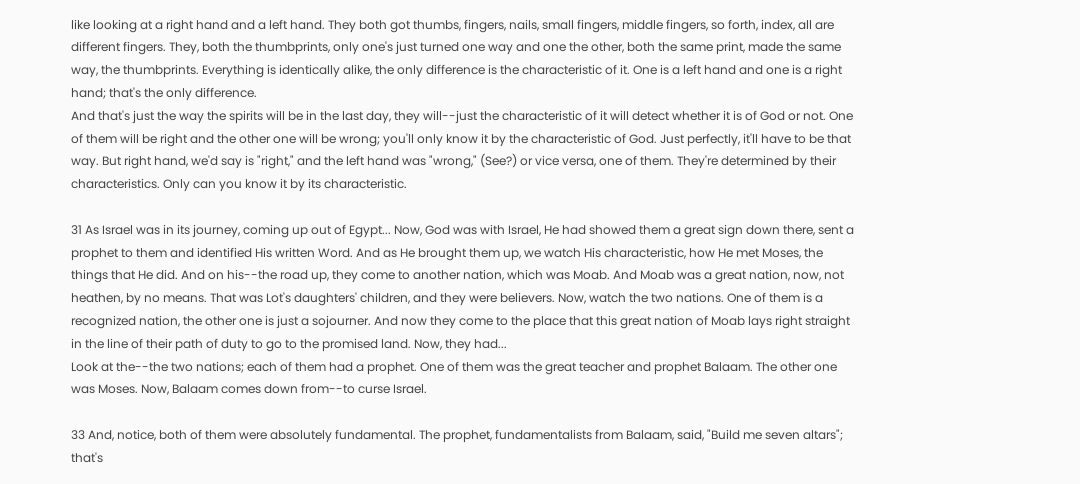like looking at a right hand and a left hand. They both got thumbs, fingers, nails, small fingers, middle fingers, so forth, index, all are different fingers. They, both the thumbprints, only one's just turned one way and one the other, both the same print, made the same way, the thumbprints. Everything is identically alike, the only difference is the characteristic of it. One is a left hand and one is a right hand; that's the only difference.
And that's just the way the spirits will be in the last day, they will--just the characteristic of it will detect whether it is of God or not. One of them will be right and the other one will be wrong; you'll only know it by the characteristic of God. Just perfectly, it'll have to be that way. But right hand, we'd say is "right," and the left hand was "wrong," (See?) or vice versa, one of them. They're determined by their characteristics. Only can you know it by its characteristic.

31 As Israel was in its journey, coming up out of Egypt... Now, God was with Israel, He had showed them a great sign down there, sent a prophet to them and identified His written Word. And as He brought them up, we watch His characteristic, how He met Moses, the things that He did. And on his--the road up, they come to another nation, which was Moab. And Moab was a great nation, now, not heathen, by no means. That was Lot's daughters' children, and they were believers. Now, watch the two nations. One of them is a recognized nation, the other one is just a sojourner. And now they come to the place that this great nation of Moab lays right straight in the line of their path of duty to go to the promised land. Now, they had...
Look at the--the two nations; each of them had a prophet. One of them was the great teacher and prophet Balaam. The other one was Moses. Now, Balaam comes down from--to curse Israel.

33 And, notice, both of them were absolutely fundamental. The prophet, fundamentalists from Balaam, said, "Build me seven altars"; that's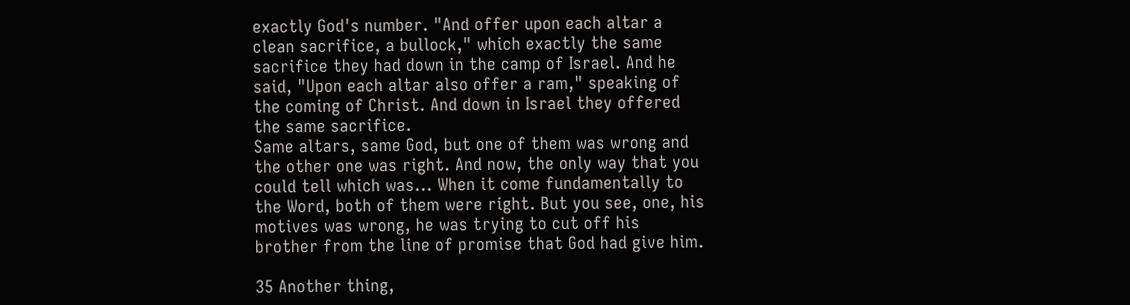exactly God's number. "And offer upon each altar a clean sacrifice, a bullock," which exactly the same sacrifice they had down in the camp of Israel. And he said, "Upon each altar also offer a ram," speaking of the coming of Christ. And down in Israel they offered the same sacrifice.
Same altars, same God, but one of them was wrong and the other one was right. And now, the only way that you could tell which was... When it come fundamentally to the Word, both of them were right. But you see, one, his motives was wrong, he was trying to cut off his brother from the line of promise that God had give him.

35 Another thing,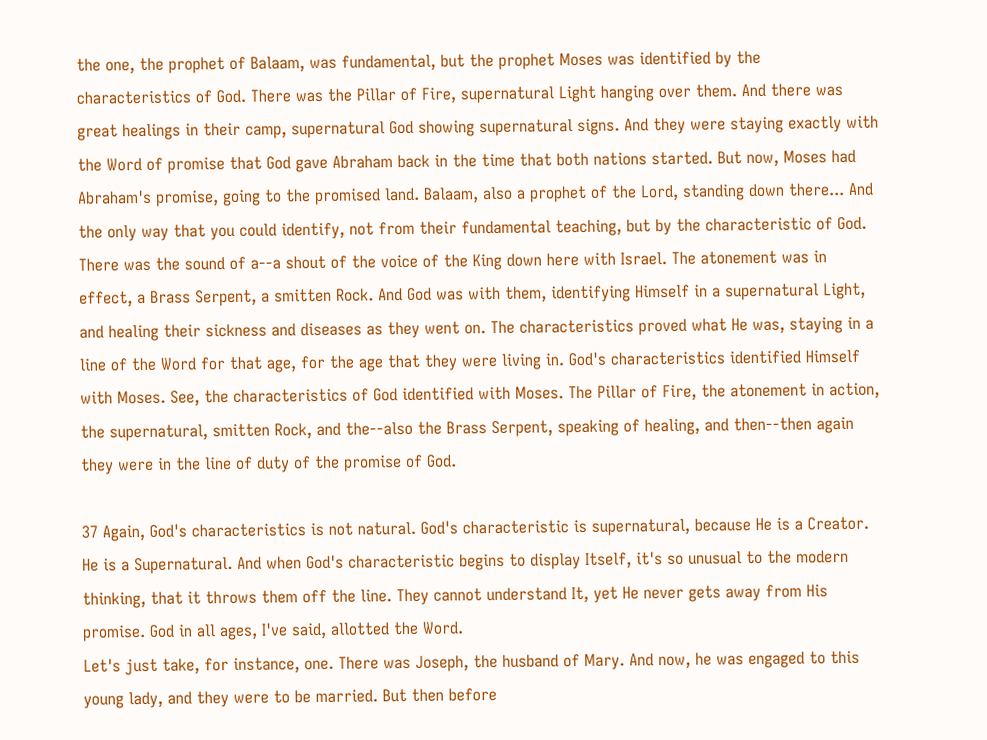the one, the prophet of Balaam, was fundamental, but the prophet Moses was identified by the characteristics of God. There was the Pillar of Fire, supernatural Light hanging over them. And there was great healings in their camp, supernatural God showing supernatural signs. And they were staying exactly with the Word of promise that God gave Abraham back in the time that both nations started. But now, Moses had Abraham's promise, going to the promised land. Balaam, also a prophet of the Lord, standing down there... And the only way that you could identify, not from their fundamental teaching, but by the characteristic of God.
There was the sound of a--a shout of the voice of the King down here with Israel. The atonement was in effect, a Brass Serpent, a smitten Rock. And God was with them, identifying Himself in a supernatural Light, and healing their sickness and diseases as they went on. The characteristics proved what He was, staying in a line of the Word for that age, for the age that they were living in. God's characteristics identified Himself with Moses. See, the characteristics of God identified with Moses. The Pillar of Fire, the atonement in action, the supernatural, smitten Rock, and the--also the Brass Serpent, speaking of healing, and then--then again they were in the line of duty of the promise of God.

37 Again, God's characteristics is not natural. God's characteristic is supernatural, because He is a Creator. He is a Supernatural. And when God's characteristic begins to display Itself, it's so unusual to the modern thinking, that it throws them off the line. They cannot understand It, yet He never gets away from His promise. God in all ages, I've said, allotted the Word.
Let's just take, for instance, one. There was Joseph, the husband of Mary. And now, he was engaged to this young lady, and they were to be married. But then before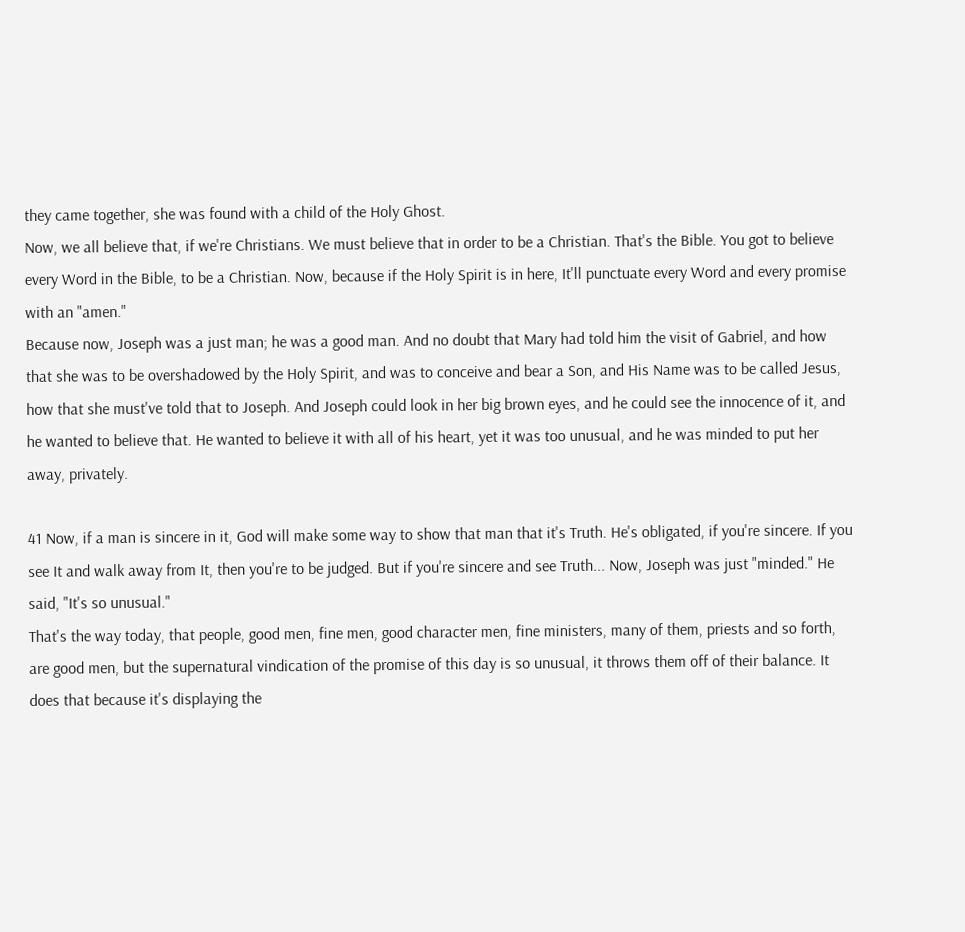they came together, she was found with a child of the Holy Ghost.
Now, we all believe that, if we're Christians. We must believe that in order to be a Christian. That's the Bible. You got to believe every Word in the Bible, to be a Christian. Now, because if the Holy Spirit is in here, It'll punctuate every Word and every promise with an "amen."
Because now, Joseph was a just man; he was a good man. And no doubt that Mary had told him the visit of Gabriel, and how that she was to be overshadowed by the Holy Spirit, and was to conceive and bear a Son, and His Name was to be called Jesus, how that she must've told that to Joseph. And Joseph could look in her big brown eyes, and he could see the innocence of it, and he wanted to believe that. He wanted to believe it with all of his heart, yet it was too unusual, and he was minded to put her away, privately.

41 Now, if a man is sincere in it, God will make some way to show that man that it's Truth. He's obligated, if you're sincere. If you see It and walk away from It, then you're to be judged. But if you're sincere and see Truth... Now, Joseph was just "minded." He said, "It's so unusual."
That's the way today, that people, good men, fine men, good character men, fine ministers, many of them, priests and so forth, are good men, but the supernatural vindication of the promise of this day is so unusual, it throws them off of their balance. It does that because it's displaying the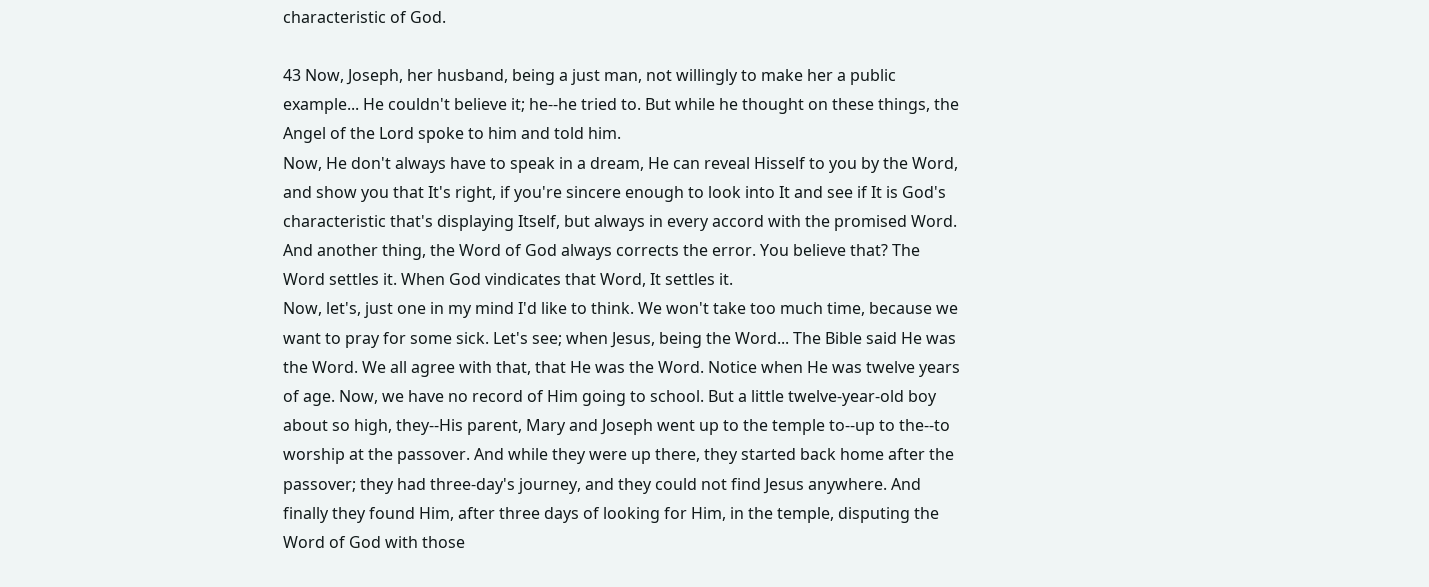characteristic of God.

43 Now, Joseph, her husband, being a just man, not willingly to make her a public example... He couldn't believe it; he--he tried to. But while he thought on these things, the Angel of the Lord spoke to him and told him.
Now, He don't always have to speak in a dream, He can reveal Hisself to you by the Word, and show you that It's right, if you're sincere enough to look into It and see if It is God's characteristic that's displaying Itself, but always in every accord with the promised Word.
And another thing, the Word of God always corrects the error. You believe that? The Word settles it. When God vindicates that Word, It settles it.
Now, let's, just one in my mind I'd like to think. We won't take too much time, because we want to pray for some sick. Let's see; when Jesus, being the Word... The Bible said He was the Word. We all agree with that, that He was the Word. Notice when He was twelve years of age. Now, we have no record of Him going to school. But a little twelve-year-old boy about so high, they--His parent, Mary and Joseph went up to the temple to--up to the--to worship at the passover. And while they were up there, they started back home after the passover; they had three-day's journey, and they could not find Jesus anywhere. And finally they found Him, after three days of looking for Him, in the temple, disputing the Word of God with those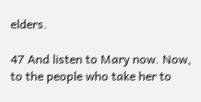elders.

47 And listen to Mary now. Now, to the people who take her to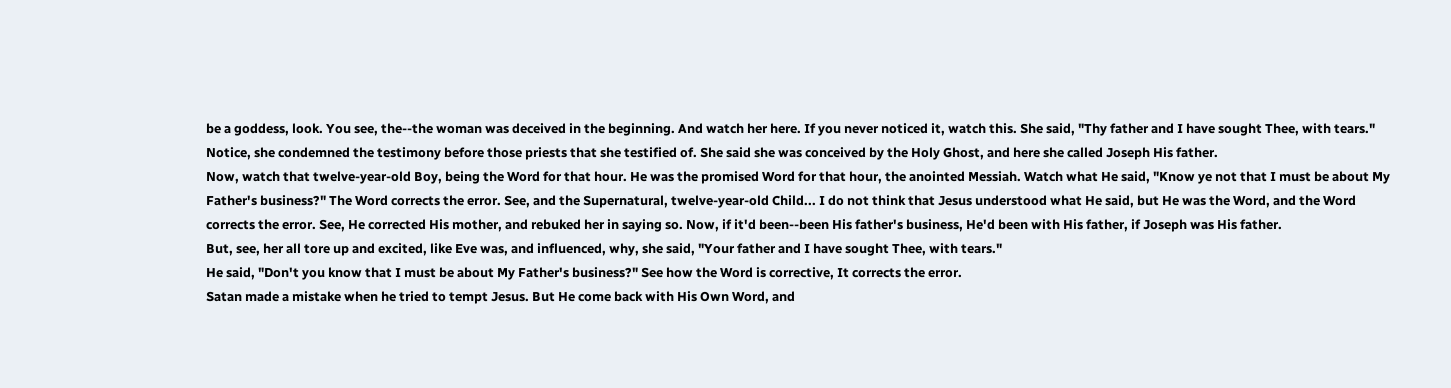be a goddess, look. You see, the--the woman was deceived in the beginning. And watch her here. If you never noticed it, watch this. She said, "Thy father and I have sought Thee, with tears." Notice, she condemned the testimony before those priests that she testified of. She said she was conceived by the Holy Ghost, and here she called Joseph His father.
Now, watch that twelve-year-old Boy, being the Word for that hour. He was the promised Word for that hour, the anointed Messiah. Watch what He said, "Know ye not that I must be about My Father's business?" The Word corrects the error. See, and the Supernatural, twelve-year-old Child... I do not think that Jesus understood what He said, but He was the Word, and the Word corrects the error. See, He corrected His mother, and rebuked her in saying so. Now, if it'd been--been His father's business, He'd been with His father, if Joseph was His father.
But, see, her all tore up and excited, like Eve was, and influenced, why, she said, "Your father and I have sought Thee, with tears."
He said, "Don't you know that I must be about My Father's business?" See how the Word is corrective, It corrects the error.
Satan made a mistake when he tried to tempt Jesus. But He come back with His Own Word, and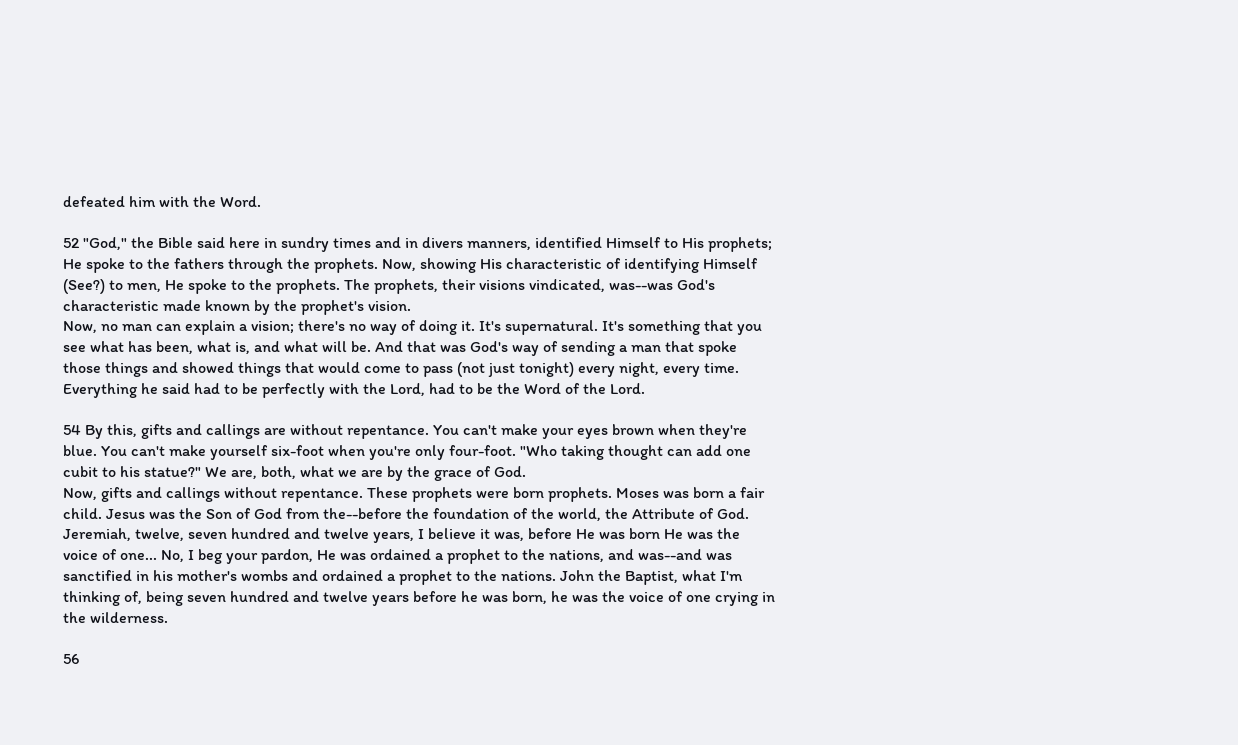defeated him with the Word.

52 "God," the Bible said here in sundry times and in divers manners, identified Himself to His prophets; He spoke to the fathers through the prophets. Now, showing His characteristic of identifying Himself (See?) to men, He spoke to the prophets. The prophets, their visions vindicated, was--was God's characteristic made known by the prophet's vision.
Now, no man can explain a vision; there's no way of doing it. It's supernatural. It's something that you see what has been, what is, and what will be. And that was God's way of sending a man that spoke those things and showed things that would come to pass (not just tonight) every night, every time. Everything he said had to be perfectly with the Lord, had to be the Word of the Lord.

54 By this, gifts and callings are without repentance. You can't make your eyes brown when they're blue. You can't make yourself six-foot when you're only four-foot. "Who taking thought can add one cubit to his statue?" We are, both, what we are by the grace of God.
Now, gifts and callings without repentance. These prophets were born prophets. Moses was born a fair child. Jesus was the Son of God from the--before the foundation of the world, the Attribute of God. Jeremiah, twelve, seven hundred and twelve years, I believe it was, before He was born He was the voice of one... No, I beg your pardon, He was ordained a prophet to the nations, and was--and was sanctified in his mother's wombs and ordained a prophet to the nations. John the Baptist, what I'm thinking of, being seven hundred and twelve years before he was born, he was the voice of one crying in the wilderness.

56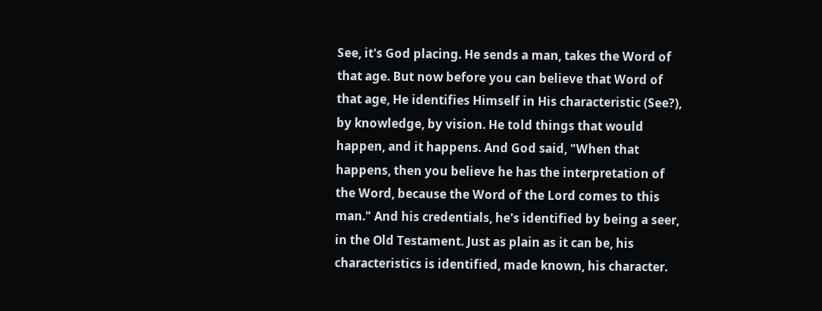See, it's God placing. He sends a man, takes the Word of that age. But now before you can believe that Word of that age, He identifies Himself in His characteristic (See?), by knowledge, by vision. He told things that would happen, and it happens. And God said, "When that happens, then you believe he has the interpretation of the Word, because the Word of the Lord comes to this man." And his credentials, he's identified by being a seer, in the Old Testament. Just as plain as it can be, his characteristics is identified, made known, his character.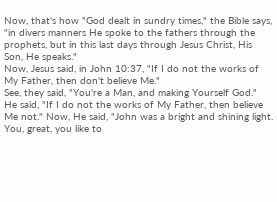Now, that's how "God dealt in sundry times," the Bible says, "in divers manners He spoke to the fathers through the prophets, but in this last days through Jesus Christ, His Son, He speaks."
Now, Jesus said, in John 10:37, "If I do not the works of My Father, then don't believe Me."
See, they said, "You're a Man, and making Yourself God."
He said, "If I do not the works of My Father, then believe Me not." Now, He said, "John was a bright and shining light. You, great, you like to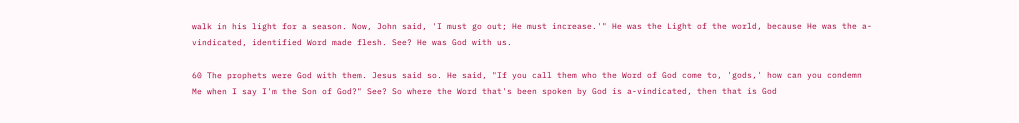walk in his light for a season. Now, John said, 'I must go out; He must increase.'" He was the Light of the world, because He was the a-vindicated, identified Word made flesh. See? He was God with us.

60 The prophets were God with them. Jesus said so. He said, "If you call them who the Word of God come to, 'gods,' how can you condemn Me when I say I'm the Son of God?" See? So where the Word that's been spoken by God is a-vindicated, then that is God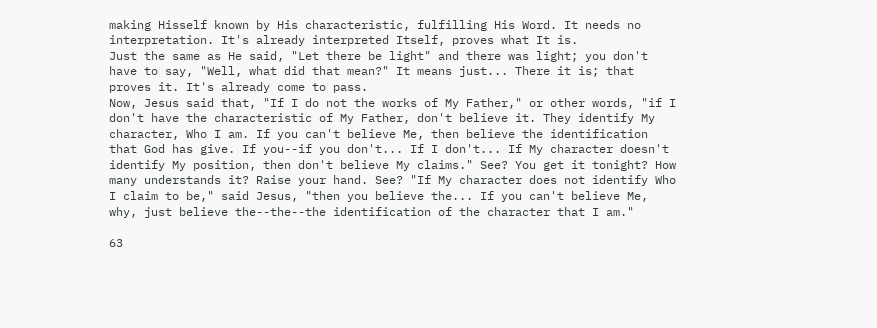making Hisself known by His characteristic, fulfilling His Word. It needs no interpretation. It's already interpreted Itself, proves what It is.
Just the same as He said, "Let there be light" and there was light; you don't have to say, "Well, what did that mean?" It means just... There it is; that proves it. It's already come to pass.
Now, Jesus said that, "If I do not the works of My Father," or other words, "if I don't have the characteristic of My Father, don't believe it. They identify My character, Who I am. If you can't believe Me, then believe the identification that God has give. If you--if you don't... If I don't... If My character doesn't identify My position, then don't believe My claims." See? You get it tonight? How many understands it? Raise your hand. See? "If My character does not identify Who I claim to be," said Jesus, "then you believe the... If you can't believe Me, why, just believe the--the--the identification of the character that I am."

63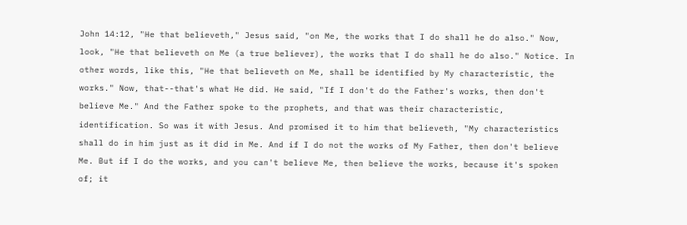John 14:12, "He that believeth," Jesus said, "on Me, the works that I do shall he do also." Now, look, "He that believeth on Me (a true believer), the works that I do shall he do also." Notice. In other words, like this, "He that believeth on Me, shall be identified by My characteristic, the works." Now, that--that's what He did. He said, "If I don't do the Father's works, then don't believe Me." And the Father spoke to the prophets, and that was their characteristic, identification. So was it with Jesus. And promised it to him that believeth, "My characteristics shall do in him just as it did in Me. And if I do not the works of My Father, then don't believe Me. But if I do the works, and you can't believe Me, then believe the works, because it's spoken of; it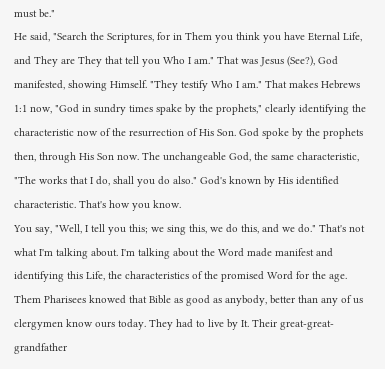must be."
He said, "Search the Scriptures, for in Them you think you have Eternal Life, and They are They that tell you Who I am." That was Jesus (See?), God manifested, showing Himself. "They testify Who I am." That makes Hebrews 1:1 now, "God in sundry times spake by the prophets," clearly identifying the characteristic now of the resurrection of His Son. God spoke by the prophets then, through His Son now. The unchangeable God, the same characteristic, "The works that I do, shall you do also." God's known by His identified characteristic. That's how you know.
You say, "Well, I tell you this; we sing this, we do this, and we do." That's not what I'm talking about. I'm talking about the Word made manifest and identifying this Life, the characteristics of the promised Word for the age.
Them Pharisees knowed that Bible as good as anybody, better than any of us clergymen know ours today. They had to live by It. Their great-great-grandfather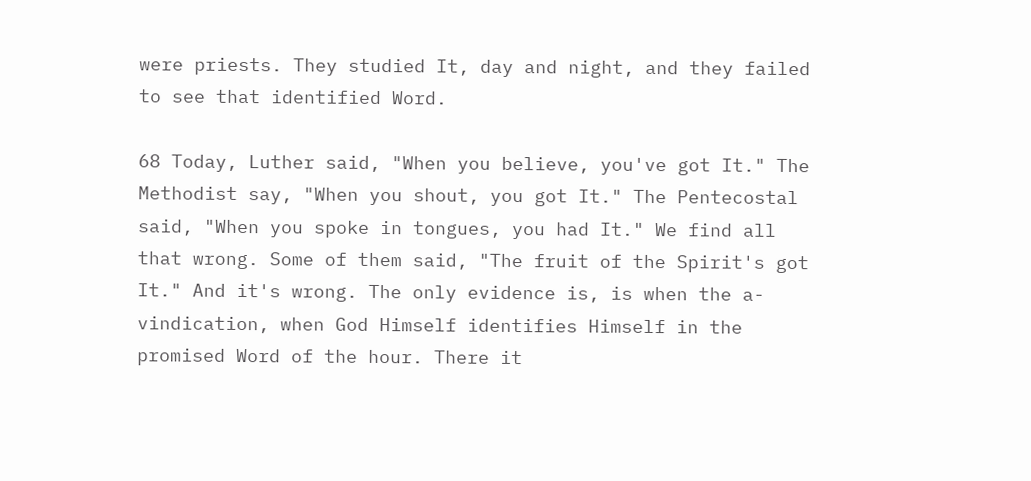were priests. They studied It, day and night, and they failed to see that identified Word.

68 Today, Luther said, "When you believe, you've got It." The Methodist say, "When you shout, you got It." The Pentecostal said, "When you spoke in tongues, you had It." We find all that wrong. Some of them said, "The fruit of the Spirit's got It." And it's wrong. The only evidence is, is when the a-vindication, when God Himself identifies Himself in the promised Word of the hour. There it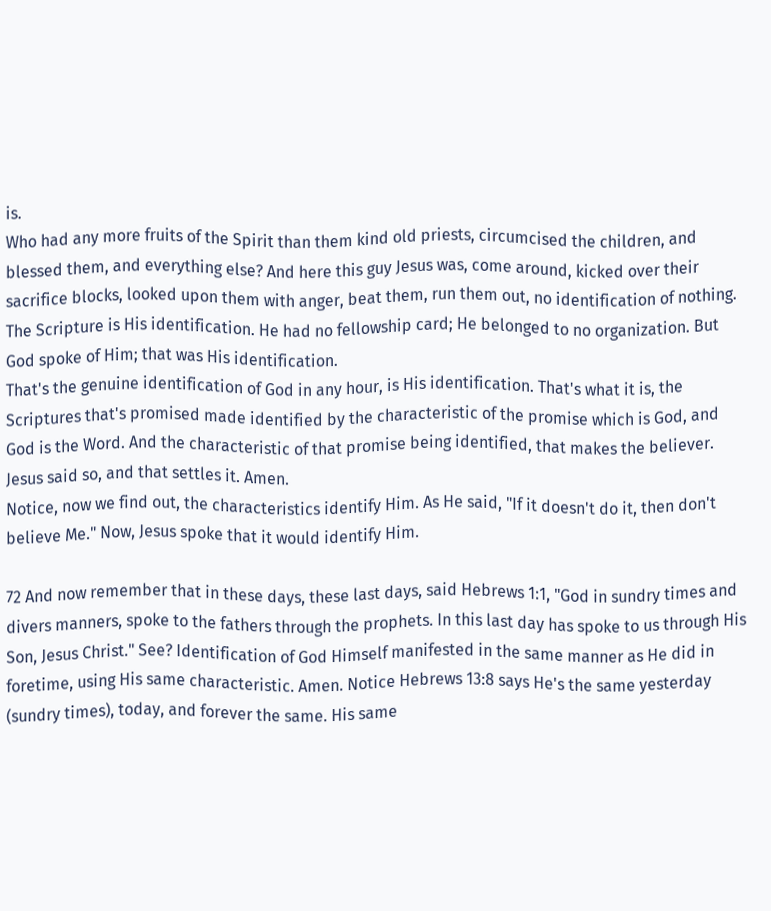is.
Who had any more fruits of the Spirit than them kind old priests, circumcised the children, and blessed them, and everything else? And here this guy Jesus was, come around, kicked over their sacrifice blocks, looked upon them with anger, beat them, run them out, no identification of nothing. The Scripture is His identification. He had no fellowship card; He belonged to no organization. But God spoke of Him; that was His identification.
That's the genuine identification of God in any hour, is His identification. That's what it is, the Scriptures that's promised made identified by the characteristic of the promise which is God, and God is the Word. And the characteristic of that promise being identified, that makes the believer. Jesus said so, and that settles it. Amen.
Notice, now we find out, the characteristics identify Him. As He said, "If it doesn't do it, then don't believe Me." Now, Jesus spoke that it would identify Him.

72 And now remember that in these days, these last days, said Hebrews 1:1, "God in sundry times and divers manners, spoke to the fathers through the prophets. In this last day has spoke to us through His Son, Jesus Christ." See? Identification of God Himself manifested in the same manner as He did in foretime, using His same characteristic. Amen. Notice Hebrews 13:8 says He's the same yesterday (sundry times), today, and forever the same. His same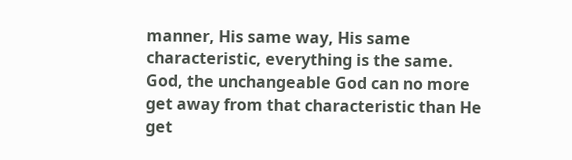manner, His same way, His same characteristic, everything is the same. God, the unchangeable God can no more get away from that characteristic than He get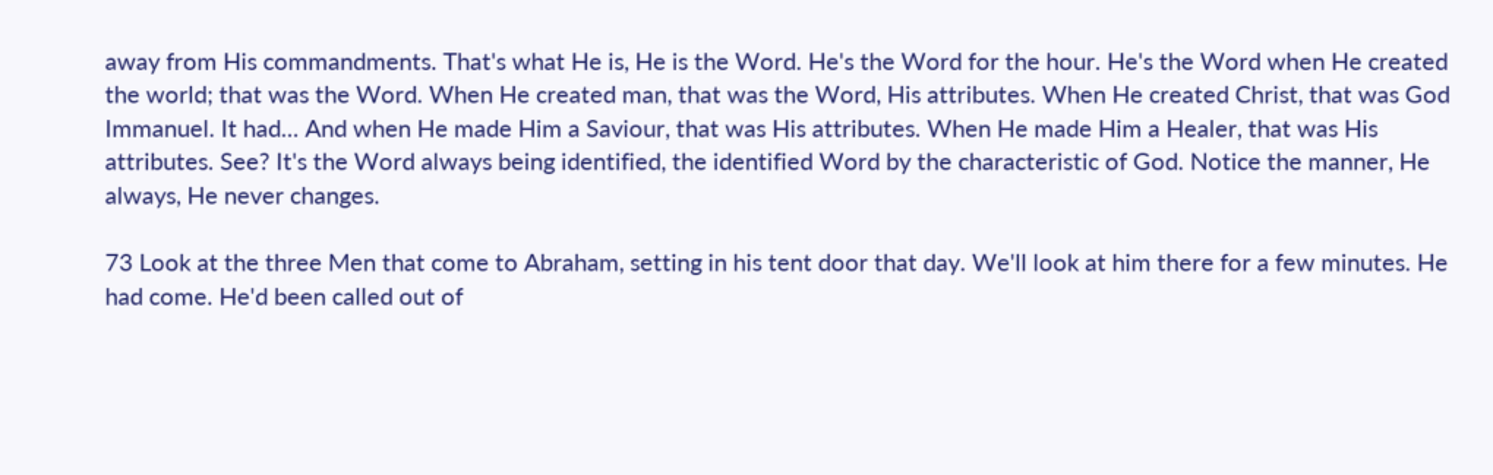away from His commandments. That's what He is, He is the Word. He's the Word for the hour. He's the Word when He created the world; that was the Word. When He created man, that was the Word, His attributes. When He created Christ, that was God Immanuel. It had... And when He made Him a Saviour, that was His attributes. When He made Him a Healer, that was His attributes. See? It's the Word always being identified, the identified Word by the characteristic of God. Notice the manner, He always, He never changes.

73 Look at the three Men that come to Abraham, setting in his tent door that day. We'll look at him there for a few minutes. He had come. He'd been called out of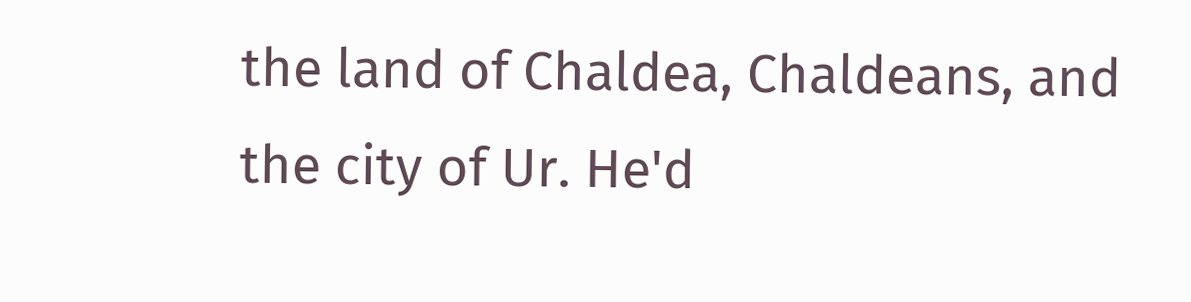the land of Chaldea, Chaldeans, and the city of Ur. He'd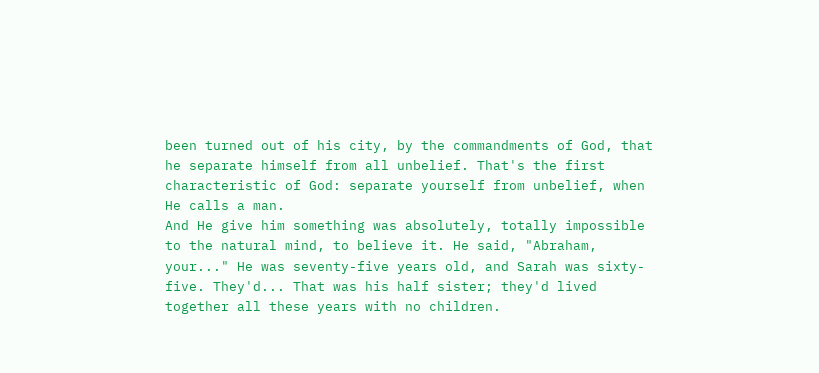been turned out of his city, by the commandments of God, that he separate himself from all unbelief. That's the first characteristic of God: separate yourself from unbelief, when He calls a man.
And He give him something was absolutely, totally impossible to the natural mind, to believe it. He said, "Abraham, your..." He was seventy-five years old, and Sarah was sixty-five. They'd... That was his half sister; they'd lived together all these years with no children.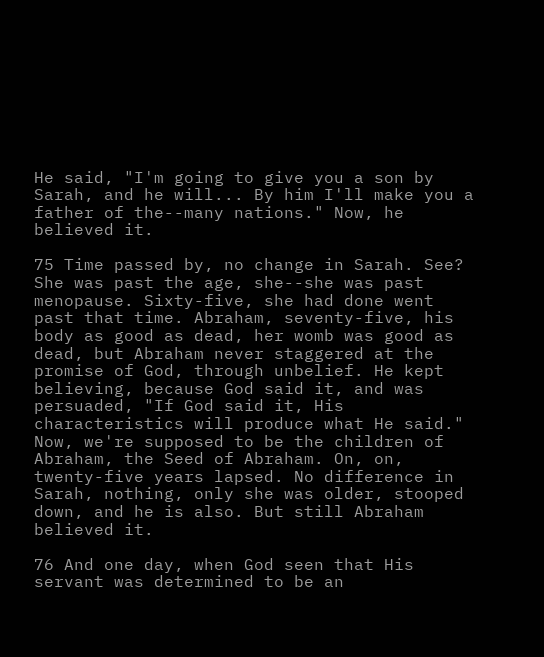He said, "I'm going to give you a son by Sarah, and he will... By him I'll make you a father of the--many nations." Now, he believed it.

75 Time passed by, no change in Sarah. See? She was past the age, she--she was past menopause. Sixty-five, she had done went past that time. Abraham, seventy-five, his body as good as dead, her womb was good as dead, but Abraham never staggered at the promise of God, through unbelief. He kept believing, because God said it, and was persuaded, "If God said it, His characteristics will produce what He said." Now, we're supposed to be the children of Abraham, the Seed of Abraham. On, on, twenty-five years lapsed. No difference in Sarah, nothing, only she was older, stooped down, and he is also. But still Abraham believed it.

76 And one day, when God seen that His servant was determined to be an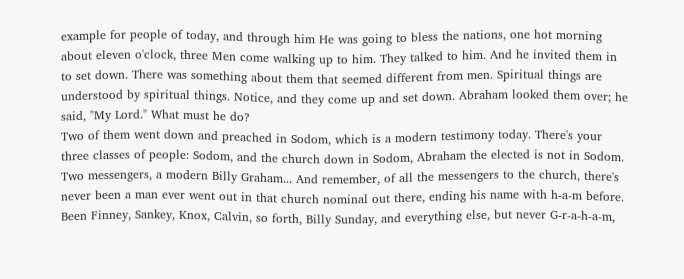example for people of today, and through him He was going to bless the nations, one hot morning about eleven o'clock, three Men come walking up to him. They talked to him. And he invited them in to set down. There was something about them that seemed different from men. Spiritual things are understood by spiritual things. Notice, and they come up and set down. Abraham looked them over; he said, "My Lord." What must he do?
Two of them went down and preached in Sodom, which is a modern testimony today. There's your three classes of people: Sodom, and the church down in Sodom, Abraham the elected is not in Sodom. Two messengers, a modern Billy Graham... And remember, of all the messengers to the church, there's never been a man ever went out in that church nominal out there, ending his name with h-a-m before. Been Finney, Sankey, Knox, Calvin, so forth, Billy Sunday, and everything else, but never G-r-a-h-a-m,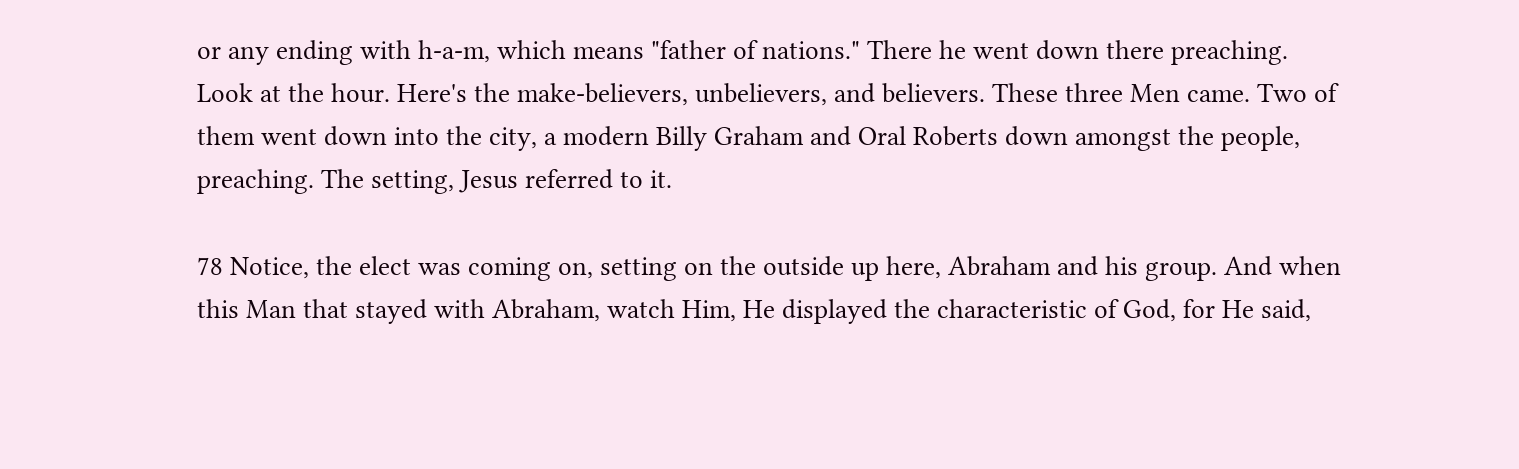or any ending with h-a-m, which means "father of nations." There he went down there preaching.
Look at the hour. Here's the make-believers, unbelievers, and believers. These three Men came. Two of them went down into the city, a modern Billy Graham and Oral Roberts down amongst the people, preaching. The setting, Jesus referred to it.

78 Notice, the elect was coming on, setting on the outside up here, Abraham and his group. And when this Man that stayed with Abraham, watch Him, He displayed the characteristic of God, for He said,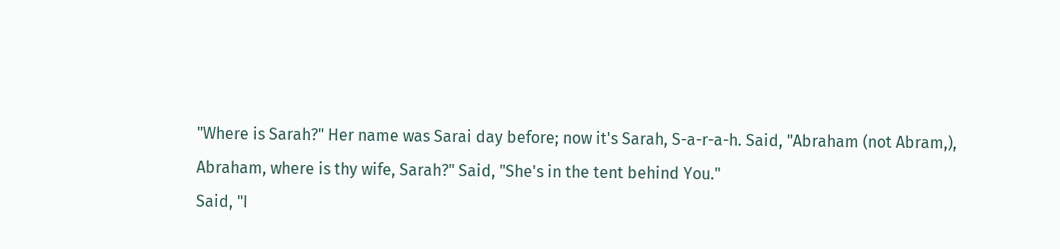"Where is Sarah?" Her name was Sarai day before; now it's Sarah, S-a-r-a-h. Said, "Abraham (not Abram,), Abraham, where is thy wife, Sarah?" Said, "She's in the tent behind You."
Said, "I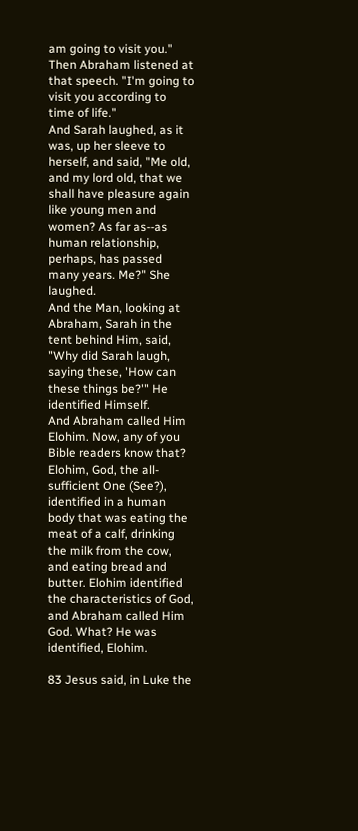am going to visit you." Then Abraham listened at that speech. "I'm going to visit you according to time of life."
And Sarah laughed, as it was, up her sleeve to herself, and said, "Me old, and my lord old, that we shall have pleasure again like young men and women? As far as--as human relationship, perhaps, has passed many years. Me?" She laughed.
And the Man, looking at Abraham, Sarah in the tent behind Him, said, "Why did Sarah laugh, saying these, 'How can these things be?'" He identified Himself.
And Abraham called Him Elohim. Now, any of you Bible readers know that? Elohim, God, the all-sufficient One (See?), identified in a human body that was eating the meat of a calf, drinking the milk from the cow, and eating bread and butter. Elohim identified the characteristics of God, and Abraham called Him God. What? He was identified, Elohim.

83 Jesus said, in Luke the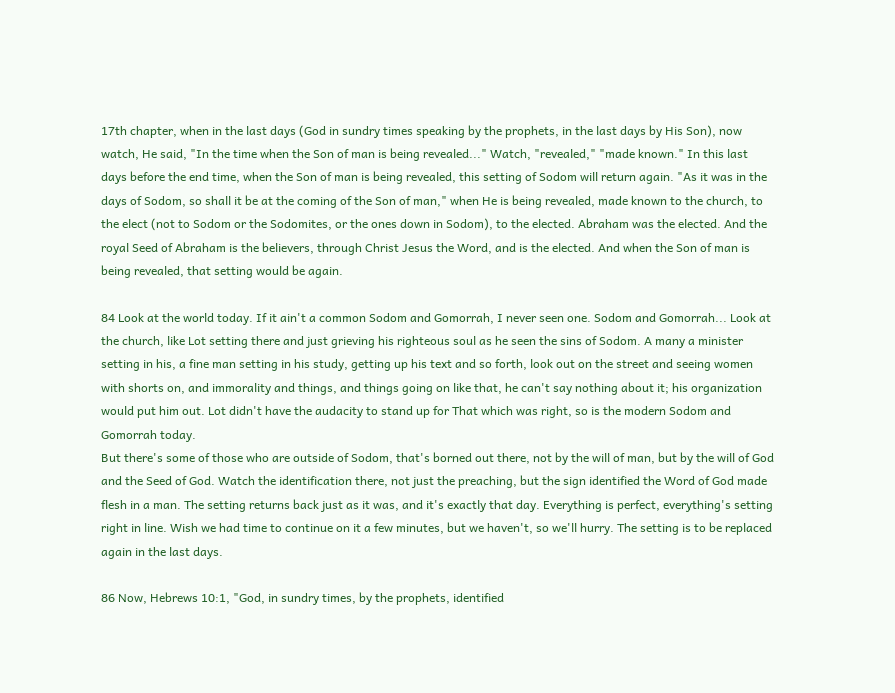17th chapter, when in the last days (God in sundry times speaking by the prophets, in the last days by His Son), now watch, He said, "In the time when the Son of man is being revealed..." Watch, "revealed," "made known." In this last days before the end time, when the Son of man is being revealed, this setting of Sodom will return again. "As it was in the days of Sodom, so shall it be at the coming of the Son of man," when He is being revealed, made known to the church, to the elect (not to Sodom or the Sodomites, or the ones down in Sodom), to the elected. Abraham was the elected. And the royal Seed of Abraham is the believers, through Christ Jesus the Word, and is the elected. And when the Son of man is being revealed, that setting would be again.

84 Look at the world today. If it ain't a common Sodom and Gomorrah, I never seen one. Sodom and Gomorrah... Look at the church, like Lot setting there and just grieving his righteous soul as he seen the sins of Sodom. A many a minister setting in his, a fine man setting in his study, getting up his text and so forth, look out on the street and seeing women with shorts on, and immorality and things, and things going on like that, he can't say nothing about it; his organization would put him out. Lot didn't have the audacity to stand up for That which was right, so is the modern Sodom and Gomorrah today.
But there's some of those who are outside of Sodom, that's borned out there, not by the will of man, but by the will of God and the Seed of God. Watch the identification there, not just the preaching, but the sign identified the Word of God made flesh in a man. The setting returns back just as it was, and it's exactly that day. Everything is perfect, everything's setting right in line. Wish we had time to continue on it a few minutes, but we haven't, so we'll hurry. The setting is to be replaced again in the last days.

86 Now, Hebrews 10:1, "God, in sundry times, by the prophets, identified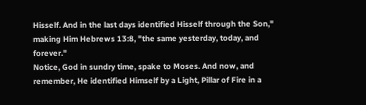Hisself. And in the last days identified Hisself through the Son," making Him Hebrews 13:8, "the same yesterday, today, and forever."
Notice, God in sundry time, spake to Moses. And now, and remember, He identified Himself by a Light, Pillar of Fire in a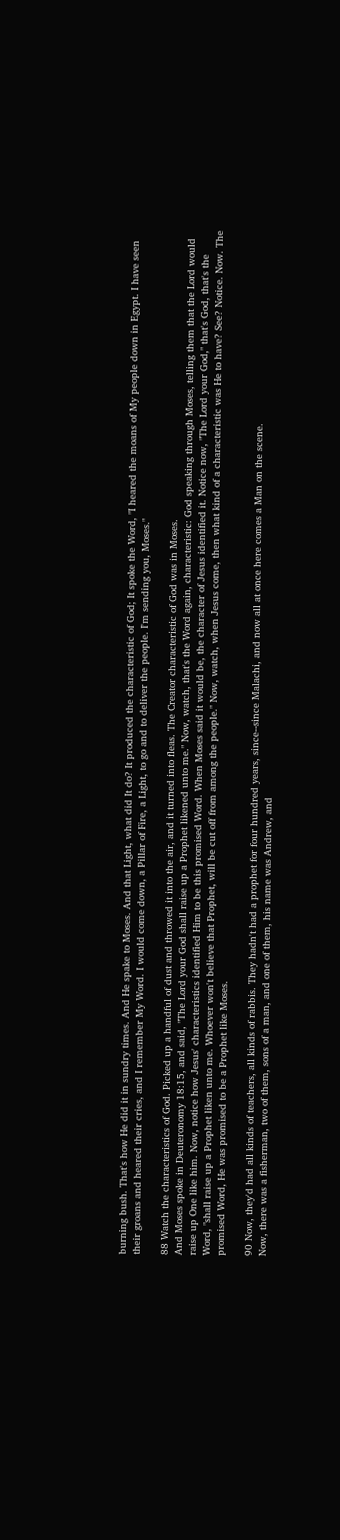burning bush. That's how He did it in sundry times. And He spake to Moses. And that Light, what did It do? It produced the characteristic of God; It spoke the Word, "I heared the moans of My people down in Egypt. I have seen their groans and heared their cries, and I remember My Word. I would come down, a Pillar of Fire, a Light, to go and to deliver the people. I'm sending you, Moses."

88 Watch the characteristics of God. Picked up a handful of dust and throwed it into the air, and it turned into fleas. The Creator characteristic of God was in Moses.
And Moses spoke in Deuteronomy 18:15, and said, "The Lord your God shall raise up a Prophet likened unto me." Now, watch, that's the Word again, characteristic: God speaking through Moses, telling them that the Lord would raise up One like him. Now, notice how Jesus' characteristics identified Him to be this promised Word. When Moses said it would be, the character of Jesus identified it. Notice now, "The Lord your God," that's God, that's the Word, "shall raise up a Prophet liken unto me. Whoever won't believe that Prophet, will be cut off from among the people." Now, watch, when Jesus come, then what kind of a characteristic was He to have? See? Notice. Now. The promised Word, He was promised to be a Prophet like Moses.

90 Now, they'd had all kinds of teachers, all kinds of rabbis. They hadn't had a prophet for four hundred years, since--since Malachi, and now all at once here comes a Man on the scene.
Now, there was a fisherman, two of them, sons of a man, and one of them, his name was Andrew, and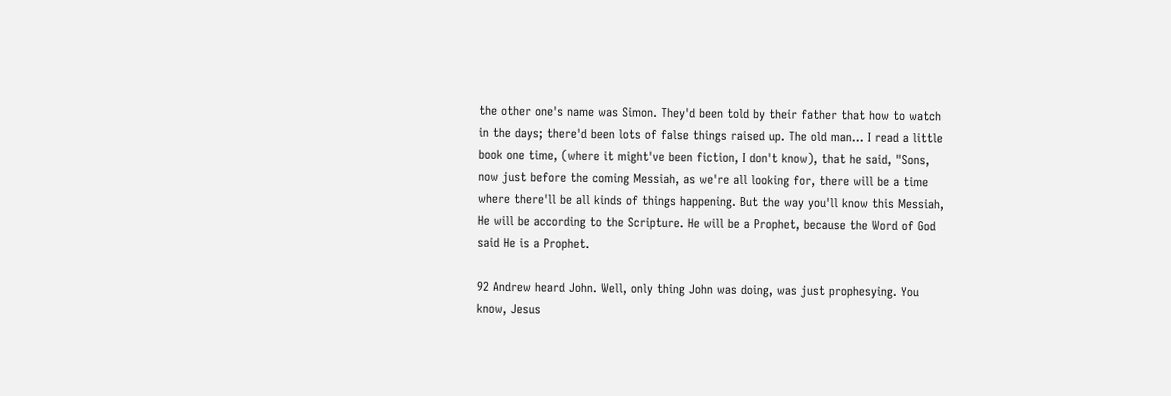the other one's name was Simon. They'd been told by their father that how to watch in the days; there'd been lots of false things raised up. The old man... I read a little book one time, (where it might've been fiction, I don't know), that he said, "Sons, now just before the coming Messiah, as we're all looking for, there will be a time where there'll be all kinds of things happening. But the way you'll know this Messiah, He will be according to the Scripture. He will be a Prophet, because the Word of God said He is a Prophet.

92 Andrew heard John. Well, only thing John was doing, was just prophesying. You know, Jesus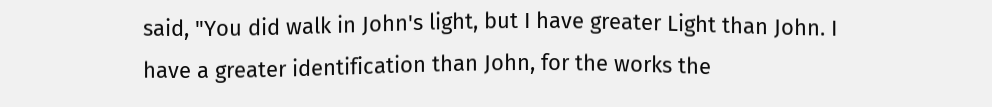said, "You did walk in John's light, but I have greater Light than John. I have a greater identification than John, for the works the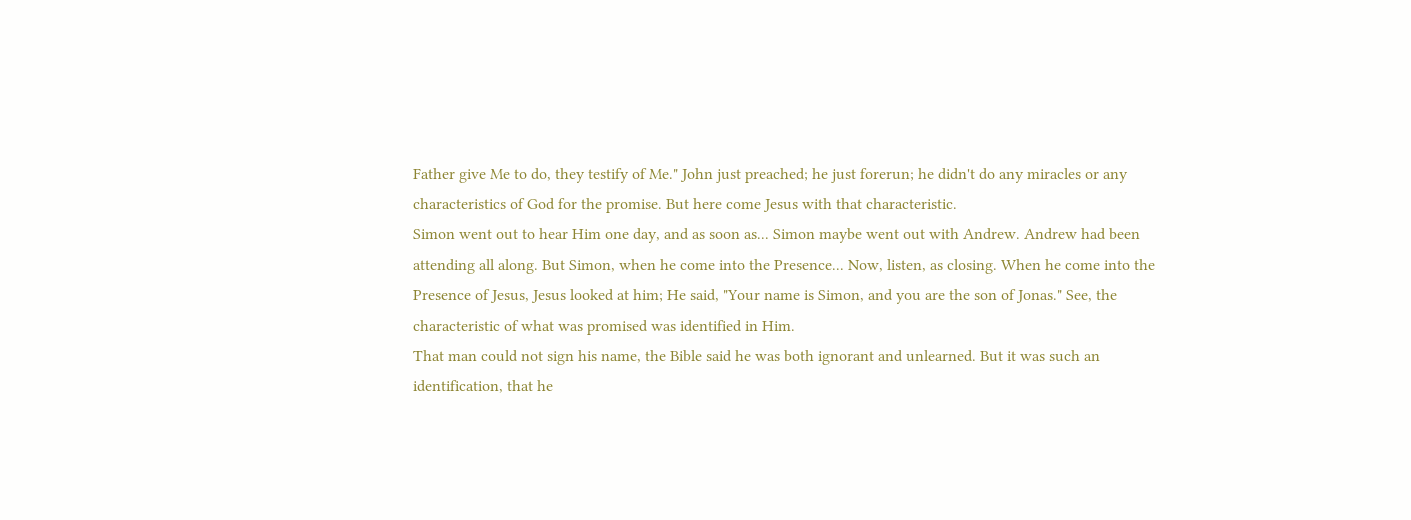Father give Me to do, they testify of Me." John just preached; he just forerun; he didn't do any miracles or any characteristics of God for the promise. But here come Jesus with that characteristic.
Simon went out to hear Him one day, and as soon as... Simon maybe went out with Andrew. Andrew had been attending all along. But Simon, when he come into the Presence... Now, listen, as closing. When he come into the Presence of Jesus, Jesus looked at him; He said, "Your name is Simon, and you are the son of Jonas." See, the characteristic of what was promised was identified in Him.
That man could not sign his name, the Bible said he was both ignorant and unlearned. But it was such an identification, that he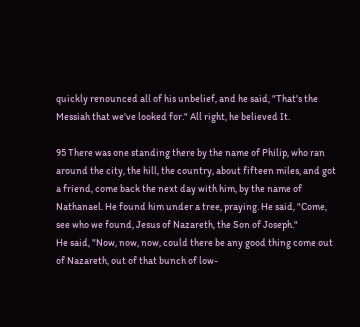quickly renounced all of his unbelief, and he said, "That's the Messiah that we've looked for." All right, he believed It.

95 There was one standing there by the name of Philip, who ran around the city, the hill, the country, about fifteen miles, and got a friend, come back the next day with him, by the name of Nathanael. He found him under a tree, praying. He said, "Come, see who we found, Jesus of Nazareth, the Son of Joseph."
He said, "Now, now, now, could there be any good thing come out of Nazareth, out of that bunch of low-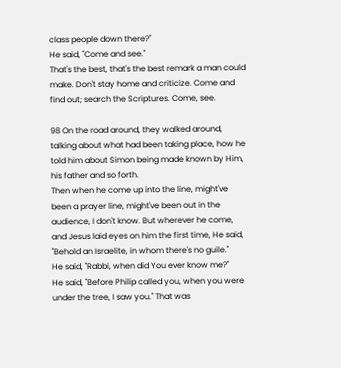class people down there?"
He said, "Come and see."
That's the best, that's the best remark a man could make. Don't stay home and criticize. Come and find out; search the Scriptures. Come, see.

98 On the road around, they walked around, talking about what had been taking place, how he told him about Simon being made known by Him, his father and so forth.
Then when he come up into the line, might've been a prayer line, might've been out in the audience, I don't know. But wherever he come, and Jesus laid eyes on him the first time, He said, "Behold an Israelite, in whom there's no guile."
He said, "Rabbi, when did You ever know me?"
He said, "Before Philip called you, when you were under the tree, I saw you." That was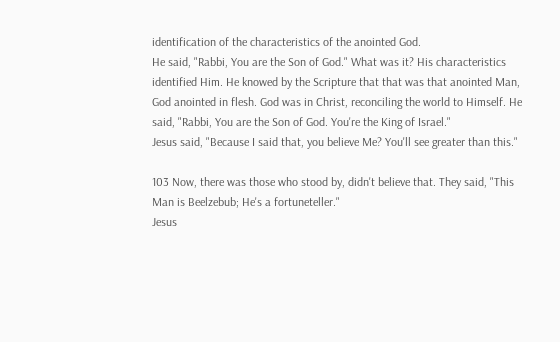identification of the characteristics of the anointed God.
He said, "Rabbi, You are the Son of God." What was it? His characteristics identified Him. He knowed by the Scripture that that was that anointed Man, God anointed in flesh. God was in Christ, reconciling the world to Himself. He said, "Rabbi, You are the Son of God. You're the King of Israel."
Jesus said, "Because I said that, you believe Me? You'll see greater than this."

103 Now, there was those who stood by, didn't believe that. They said, "This Man is Beelzebub; He's a fortuneteller."
Jesus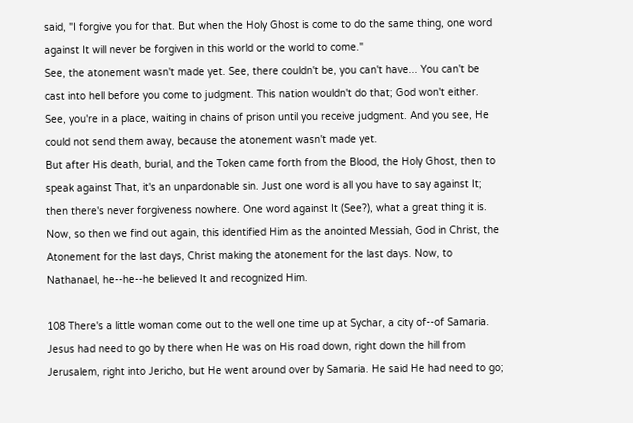said, "I forgive you for that. But when the Holy Ghost is come to do the same thing, one word against It will never be forgiven in this world or the world to come."
See, the atonement wasn't made yet. See, there couldn't be, you can't have... You can't be cast into hell before you come to judgment. This nation wouldn't do that; God won't either. See, you're in a place, waiting in chains of prison until you receive judgment. And you see, He could not send them away, because the atonement wasn't made yet.
But after His death, burial, and the Token came forth from the Blood, the Holy Ghost, then to speak against That, it's an unpardonable sin. Just one word is all you have to say against It; then there's never forgiveness nowhere. One word against It (See?), what a great thing it is.
Now, so then we find out again, this identified Him as the anointed Messiah, God in Christ, the Atonement for the last days, Christ making the atonement for the last days. Now, to Nathanael, he--he--he believed It and recognized Him.

108 There's a little woman come out to the well one time up at Sychar, a city of--of Samaria. Jesus had need to go by there when He was on His road down, right down the hill from Jerusalem, right into Jericho, but He went around over by Samaria. He said He had need to go;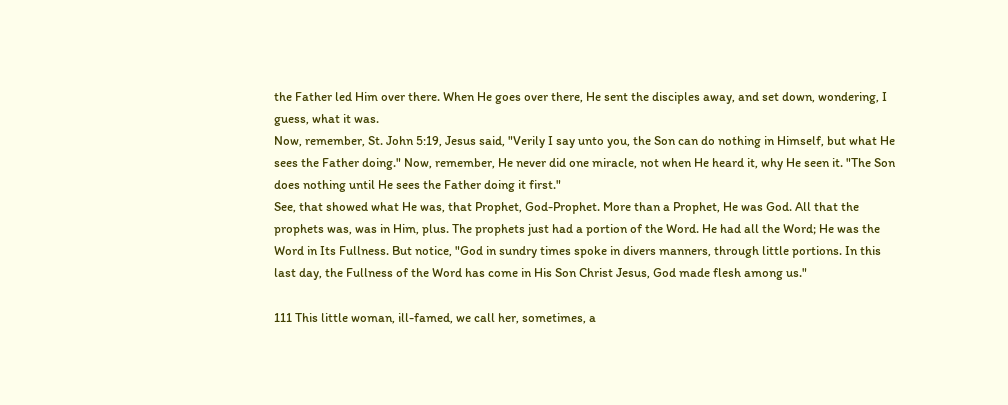the Father led Him over there. When He goes over there, He sent the disciples away, and set down, wondering, I guess, what it was.
Now, remember, St. John 5:19, Jesus said, "Verily I say unto you, the Son can do nothing in Himself, but what He sees the Father doing." Now, remember, He never did one miracle, not when He heard it, why He seen it. "The Son does nothing until He sees the Father doing it first."
See, that showed what He was, that Prophet, God-Prophet. More than a Prophet, He was God. All that the prophets was, was in Him, plus. The prophets just had a portion of the Word. He had all the Word; He was the Word in Its Fullness. But notice, "God in sundry times spoke in divers manners, through little portions. In this last day, the Fullness of the Word has come in His Son Christ Jesus, God made flesh among us."

111 This little woman, ill-famed, we call her, sometimes, a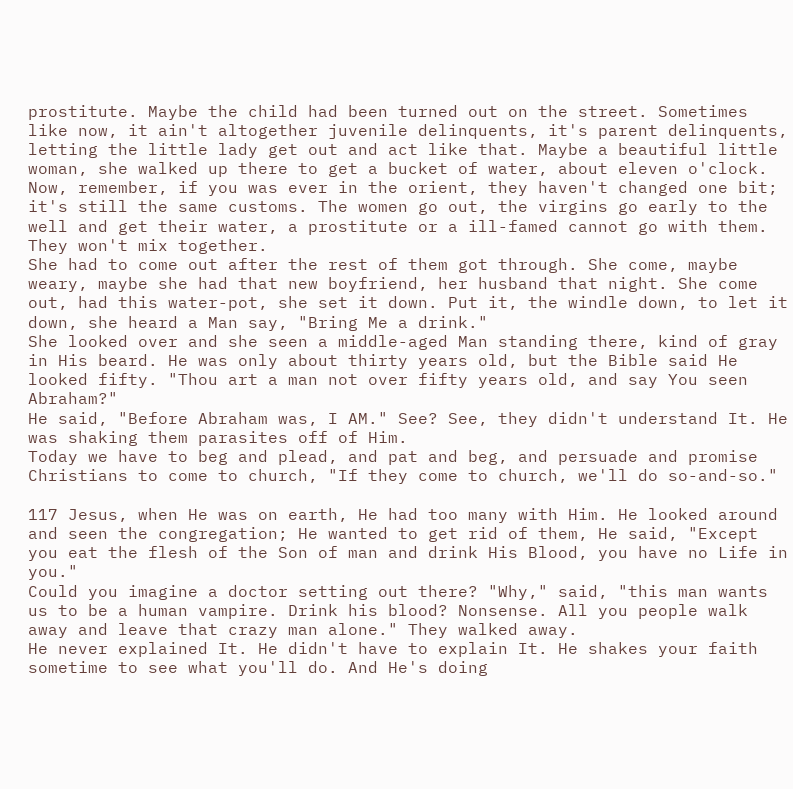prostitute. Maybe the child had been turned out on the street. Sometimes like now, it ain't altogether juvenile delinquents, it's parent delinquents, letting the little lady get out and act like that. Maybe a beautiful little woman, she walked up there to get a bucket of water, about eleven o'clock.
Now, remember, if you was ever in the orient, they haven't changed one bit; it's still the same customs. The women go out, the virgins go early to the well and get their water, a prostitute or a ill-famed cannot go with them. They won't mix together.
She had to come out after the rest of them got through. She come, maybe weary, maybe she had that new boyfriend, her husband that night. She come out, had this water-pot, she set it down. Put it, the windle down, to let it down, she heard a Man say, "Bring Me a drink."
She looked over and she seen a middle-aged Man standing there, kind of gray in His beard. He was only about thirty years old, but the Bible said He looked fifty. "Thou art a man not over fifty years old, and say You seen Abraham?"
He said, "Before Abraham was, I AM." See? See, they didn't understand It. He was shaking them parasites off of Him.
Today we have to beg and plead, and pat and beg, and persuade and promise Christians to come to church, "If they come to church, we'll do so-and-so."

117 Jesus, when He was on earth, He had too many with Him. He looked around and seen the congregation; He wanted to get rid of them, He said, "Except you eat the flesh of the Son of man and drink His Blood, you have no Life in you."
Could you imagine a doctor setting out there? "Why," said, "this man wants us to be a human vampire. Drink his blood? Nonsense. All you people walk away and leave that crazy man alone." They walked away.
He never explained It. He didn't have to explain It. He shakes your faith sometime to see what you'll do. And He's doing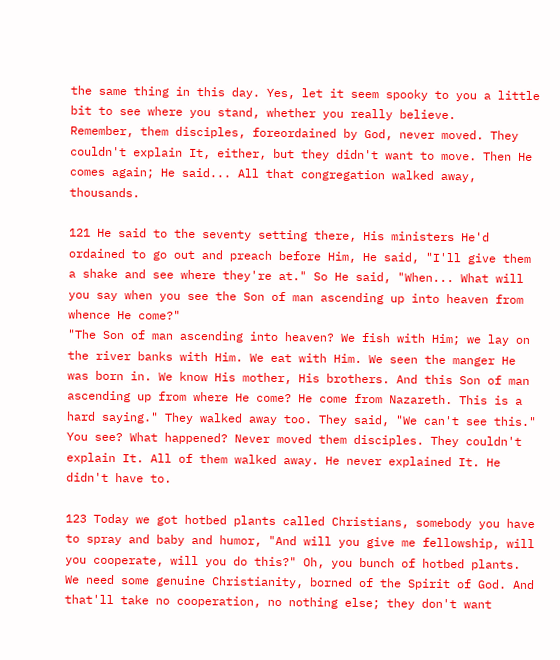the same thing in this day. Yes, let it seem spooky to you a little bit to see where you stand, whether you really believe.
Remember, them disciples, foreordained by God, never moved. They couldn't explain It, either, but they didn't want to move. Then He comes again; He said... All that congregation walked away, thousands.

121 He said to the seventy setting there, His ministers He'd ordained to go out and preach before Him, He said, "I'll give them a shake and see where they're at." So He said, "When... What will you say when you see the Son of man ascending up into heaven from whence He come?"
"The Son of man ascending into heaven? We fish with Him; we lay on the river banks with Him. We eat with Him. We seen the manger He was born in. We know His mother, His brothers. And this Son of man ascending up from where He come? He come from Nazareth. This is a hard saying." They walked away too. They said, "We can't see this." You see? What happened? Never moved them disciples. They couldn't explain It. All of them walked away. He never explained It. He didn't have to.

123 Today we got hotbed plants called Christians, somebody you have to spray and baby and humor, "And will you give me fellowship, will you cooperate, will you do this?" Oh, you bunch of hotbed plants. We need some genuine Christianity, borned of the Spirit of God. And that'll take no cooperation, no nothing else; they don't want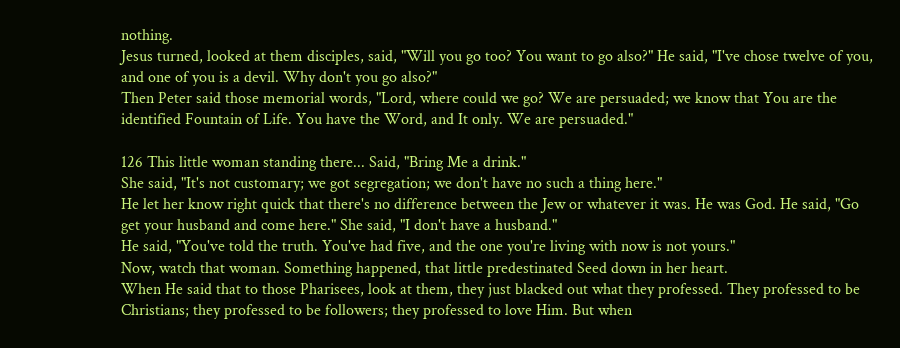nothing.
Jesus turned, looked at them disciples, said, "Will you go too? You want to go also?" He said, "I've chose twelve of you, and one of you is a devil. Why don't you go also?"
Then Peter said those memorial words, "Lord, where could we go? We are persuaded; we know that You are the identified Fountain of Life. You have the Word, and It only. We are persuaded."

126 This little woman standing there... Said, "Bring Me a drink."
She said, "It's not customary; we got segregation; we don't have no such a thing here."
He let her know right quick that there's no difference between the Jew or whatever it was. He was God. He said, "Go get your husband and come here." She said, "I don't have a husband."
He said, "You've told the truth. You've had five, and the one you're living with now is not yours."
Now, watch that woman. Something happened, that little predestinated Seed down in her heart.
When He said that to those Pharisees, look at them, they just blacked out what they professed. They professed to be Christians; they professed to be followers; they professed to love Him. But when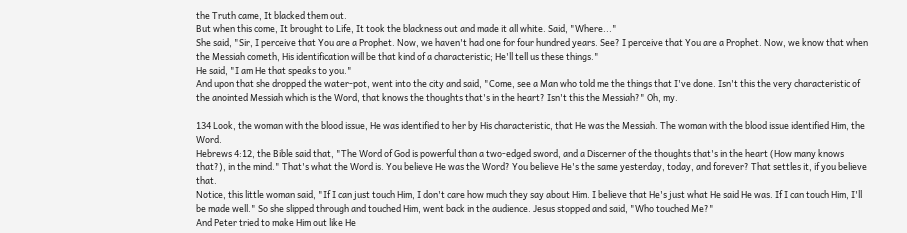the Truth came, It blacked them out.
But when this come, It brought to Life, It took the blackness out and made it all white. Said, "Where..."
She said, "Sir, I perceive that You are a Prophet. Now, we haven't had one for four hundred years. See? I perceive that You are a Prophet. Now, we know that when the Messiah cometh, His identification will be that kind of a characteristic; He'll tell us these things."
He said, "I am He that speaks to you."
And upon that she dropped the water-pot, went into the city and said, "Come, see a Man who told me the things that I've done. Isn't this the very characteristic of the anointed Messiah which is the Word, that knows the thoughts that's in the heart? Isn't this the Messiah?" Oh, my.

134 Look, the woman with the blood issue, He was identified to her by His characteristic, that He was the Messiah. The woman with the blood issue identified Him, the Word.
Hebrews 4:12, the Bible said that, "The Word of God is powerful than a two-edged sword, and a Discerner of the thoughts that's in the heart (How many knows that?), in the mind." That's what the Word is. You believe He was the Word? You believe He's the same yesterday, today, and forever? That settles it, if you believe that.
Notice, this little woman said, "If I can just touch Him, I don't care how much they say about Him. I believe that He's just what He said He was. If I can touch Him, I'll be made well." So she slipped through and touched Him, went back in the audience. Jesus stopped and said, "Who touched Me?"
And Peter tried to make Him out like He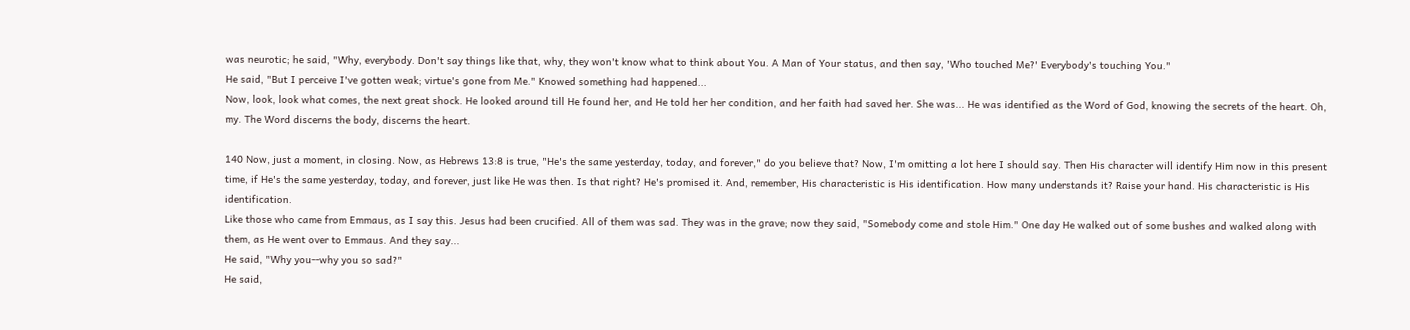was neurotic; he said, "Why, everybody. Don't say things like that, why, they won't know what to think about You. A Man of Your status, and then say, 'Who touched Me?' Everybody's touching You."
He said, "But I perceive I've gotten weak; virtue's gone from Me." Knowed something had happened...
Now, look, look what comes, the next great shock. He looked around till He found her, and He told her her condition, and her faith had saved her. She was... He was identified as the Word of God, knowing the secrets of the heart. Oh, my. The Word discerns the body, discerns the heart.

140 Now, just a moment, in closing. Now, as Hebrews 13:8 is true, "He's the same yesterday, today, and forever," do you believe that? Now, I'm omitting a lot here I should say. Then His character will identify Him now in this present time, if He's the same yesterday, today, and forever, just like He was then. Is that right? He's promised it. And, remember, His characteristic is His identification. How many understands it? Raise your hand. His characteristic is His identification.
Like those who came from Emmaus, as I say this. Jesus had been crucified. All of them was sad. They was in the grave; now they said, "Somebody come and stole Him." One day He walked out of some bushes and walked along with them, as He went over to Emmaus. And they say...
He said, "Why you--why you so sad?"
He said,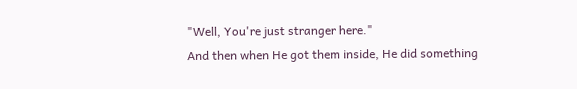"Well, You're just stranger here."
And then when He got them inside, He did something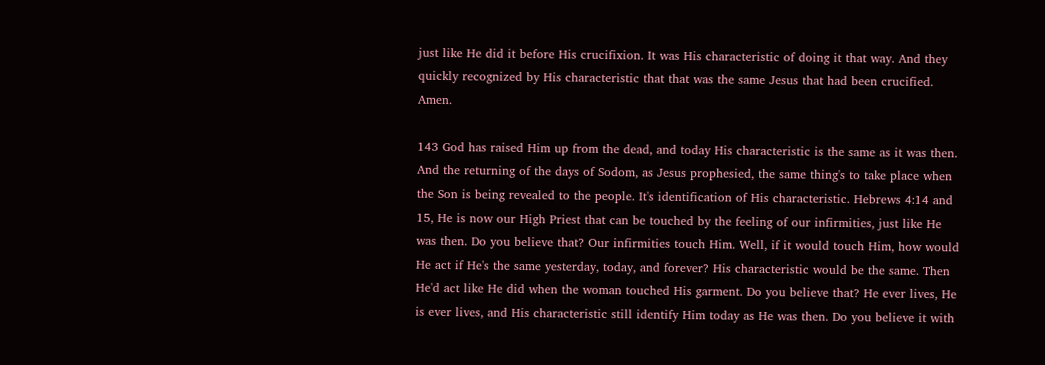just like He did it before His crucifixion. It was His characteristic of doing it that way. And they quickly recognized by His characteristic that that was the same Jesus that had been crucified. Amen.

143 God has raised Him up from the dead, and today His characteristic is the same as it was then. And the returning of the days of Sodom, as Jesus prophesied, the same thing's to take place when the Son is being revealed to the people. It's identification of His characteristic. Hebrews 4:14 and 15, He is now our High Priest that can be touched by the feeling of our infirmities, just like He was then. Do you believe that? Our infirmities touch Him. Well, if it would touch Him, how would He act if He's the same yesterday, today, and forever? His characteristic would be the same. Then He'd act like He did when the woman touched His garment. Do you believe that? He ever lives, He is ever lives, and His characteristic still identify Him today as He was then. Do you believe it with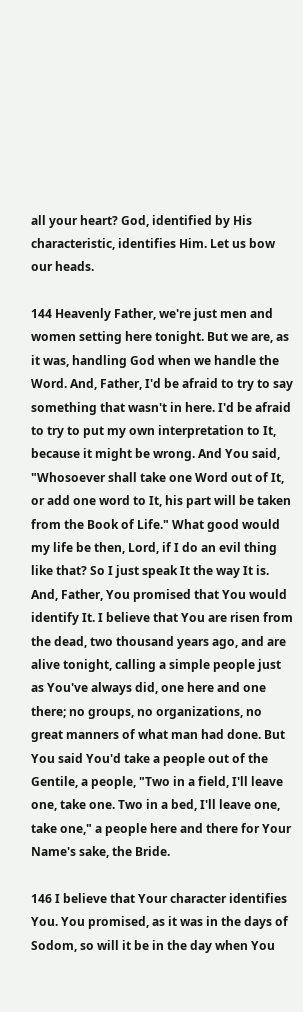all your heart? God, identified by His characteristic, identifies Him. Let us bow our heads.

144 Heavenly Father, we're just men and women setting here tonight. But we are, as it was, handling God when we handle the Word. And, Father, I'd be afraid to try to say something that wasn't in here. I'd be afraid to try to put my own interpretation to It, because it might be wrong. And You said, "Whosoever shall take one Word out of It, or add one word to It, his part will be taken from the Book of Life." What good would my life be then, Lord, if I do an evil thing like that? So I just speak It the way It is.
And, Father, You promised that You would identify It. I believe that You are risen from the dead, two thousand years ago, and are alive tonight, calling a simple people just as You've always did, one here and one there; no groups, no organizations, no great manners of what man had done. But You said You'd take a people out of the Gentile, a people, "Two in a field, I'll leave one, take one. Two in a bed, I'll leave one, take one," a people here and there for Your Name's sake, the Bride.

146 I believe that Your character identifies You. You promised, as it was in the days of Sodom, so will it be in the day when You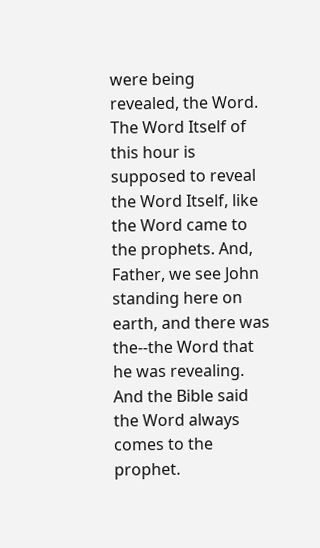were being revealed, the Word. The Word Itself of this hour is supposed to reveal the Word Itself, like the Word came to the prophets. And, Father, we see John standing here on earth, and there was the--the Word that he was revealing. And the Bible said the Word always comes to the prophet.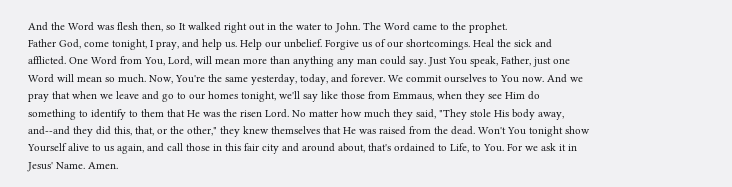And the Word was flesh then, so It walked right out in the water to John. The Word came to the prophet.
Father God, come tonight, I pray, and help us. Help our unbelief. Forgive us of our shortcomings. Heal the sick and afflicted. One Word from You, Lord, will mean more than anything any man could say. Just You speak, Father, just one Word will mean so much. Now, You're the same yesterday, today, and forever. We commit ourselves to You now. And we pray that when we leave and go to our homes tonight, we'll say like those from Emmaus, when they see Him do something to identify to them that He was the risen Lord. No matter how much they said, "They stole His body away, and--and they did this, that, or the other," they knew themselves that He was raised from the dead. Won't You tonight show Yourself alive to us again, and call those in this fair city and around about, that's ordained to Life, to You. For we ask it in Jesus' Name. Amen.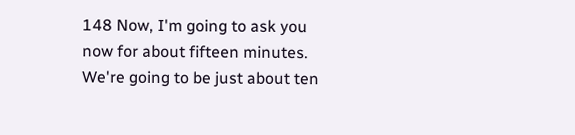148 Now, I'm going to ask you now for about fifteen minutes. We're going to be just about ten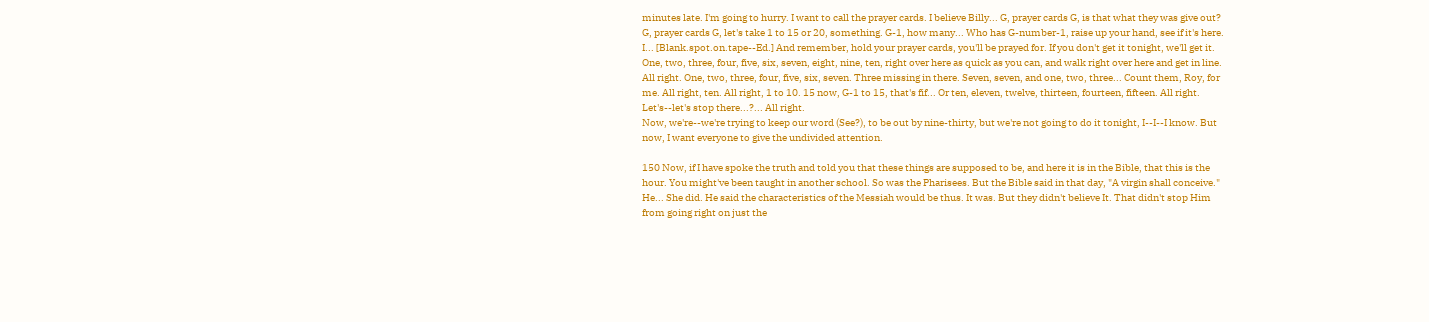minutes late. I'm going to hurry. I want to call the prayer cards. I believe Billy... G, prayer cards G, is that what they was give out? G, prayer cards G, let's take 1 to 15 or 20, something. G-1, how many... Who has G-number-1, raise up your hand, see if it's here. I... [Blank.spot.on.tape--Ed.] And remember, hold your prayer cards, you'll be prayed for. If you don't get it tonight, we'll get it. One, two, three, four, five, six, seven, eight, nine, ten, right over here as quick as you can, and walk right over here and get in line. All right. One, two, three, four, five, six, seven. Three missing in there. Seven, seven, and one, two, three... Count them, Roy, for me. All right, ten. All right, 1 to 10. 15 now, G-1 to 15, that's fif... Or ten, eleven, twelve, thirteen, fourteen, fifteen. All right. Let's--let's stop there...?... All right.
Now, we're--we're trying to keep our word (See?), to be out by nine-thirty, but we're not going to do it tonight, I--I--I know. But now, I want everyone to give the undivided attention.

150 Now, if I have spoke the truth and told you that these things are supposed to be, and here it is in the Bible, that this is the hour. You might've been taught in another school. So was the Pharisees. But the Bible said in that day, "A virgin shall conceive." He... She did. He said the characteristics of the Messiah would be thus. It was. But they didn't believe It. That didn't stop Him from going right on just the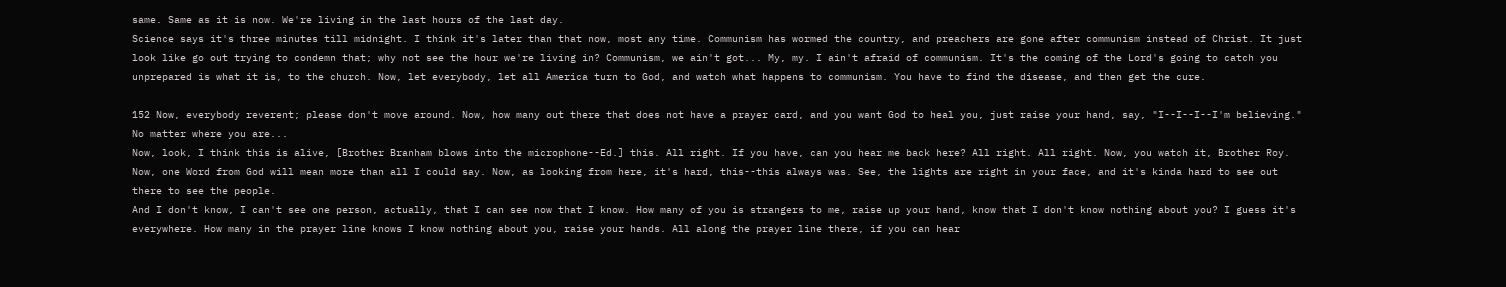same. Same as it is now. We're living in the last hours of the last day.
Science says it's three minutes till midnight. I think it's later than that now, most any time. Communism has wormed the country, and preachers are gone after communism instead of Christ. It just look like go out trying to condemn that; why not see the hour we're living in? Communism, we ain't got... My, my. I ain't afraid of communism. It's the coming of the Lord's going to catch you unprepared is what it is, to the church. Now, let everybody, let all America turn to God, and watch what happens to communism. You have to find the disease, and then get the cure.

152 Now, everybody reverent; please don't move around. Now, how many out there that does not have a prayer card, and you want God to heal you, just raise your hand, say, "I--I--I--I'm believing." No matter where you are...
Now, look, I think this is alive, [Brother Branham blows into the microphone--Ed.] this. All right. If you have, can you hear me back here? All right. All right. Now, you watch it, Brother Roy.
Now, one Word from God will mean more than all I could say. Now, as looking from here, it's hard, this--this always was. See, the lights are right in your face, and it's kinda hard to see out there to see the people.
And I don't know, I can't see one person, actually, that I can see now that I know. How many of you is strangers to me, raise up your hand, know that I don't know nothing about you? I guess it's everywhere. How many in the prayer line knows I know nothing about you, raise your hands. All along the prayer line there, if you can hear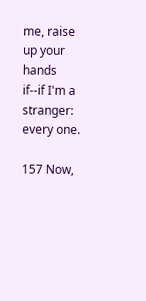me, raise up your hands if--if I'm a stranger: every one.

157 Now,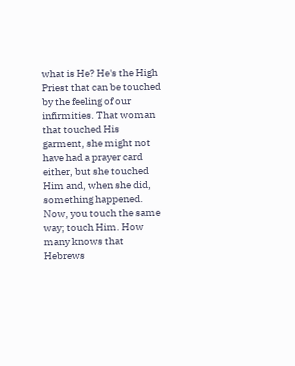what is He? He's the High Priest that can be touched by the feeling of our infirmities. That woman that touched His garment, she might not have had a prayer card either, but she touched Him and, when she did, something happened. Now, you touch the same way; touch Him. How many knows that Hebrews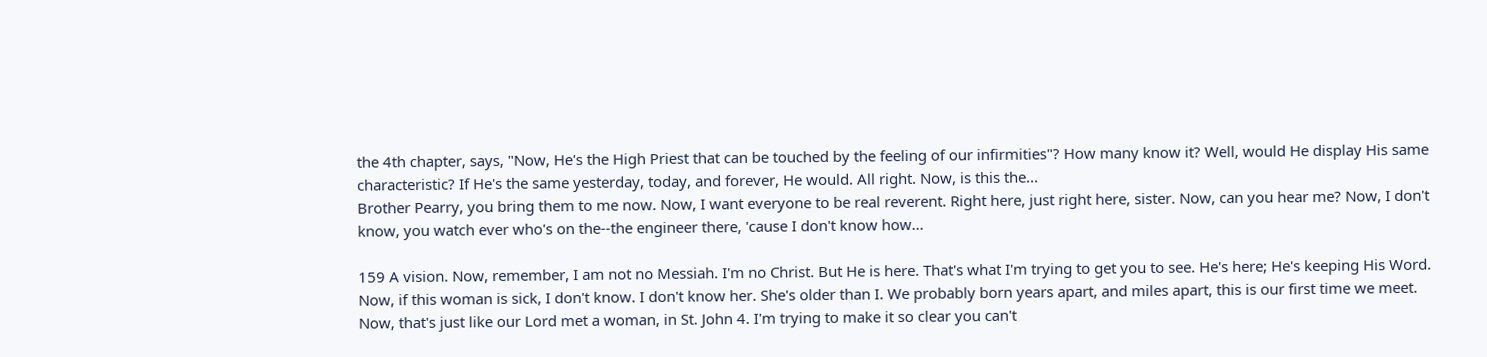the 4th chapter, says, "Now, He's the High Priest that can be touched by the feeling of our infirmities"? How many know it? Well, would He display His same characteristic? If He's the same yesterday, today, and forever, He would. All right. Now, is this the...
Brother Pearry, you bring them to me now. Now, I want everyone to be real reverent. Right here, just right here, sister. Now, can you hear me? Now, I don't know, you watch ever who's on the--the engineer there, 'cause I don't know how...

159 A vision. Now, remember, I am not no Messiah. I'm no Christ. But He is here. That's what I'm trying to get you to see. He's here; He's keeping His Word.
Now, if this woman is sick, I don't know. I don't know her. She's older than I. We probably born years apart, and miles apart, this is our first time we meet.
Now, that's just like our Lord met a woman, in St. John 4. I'm trying to make it so clear you can't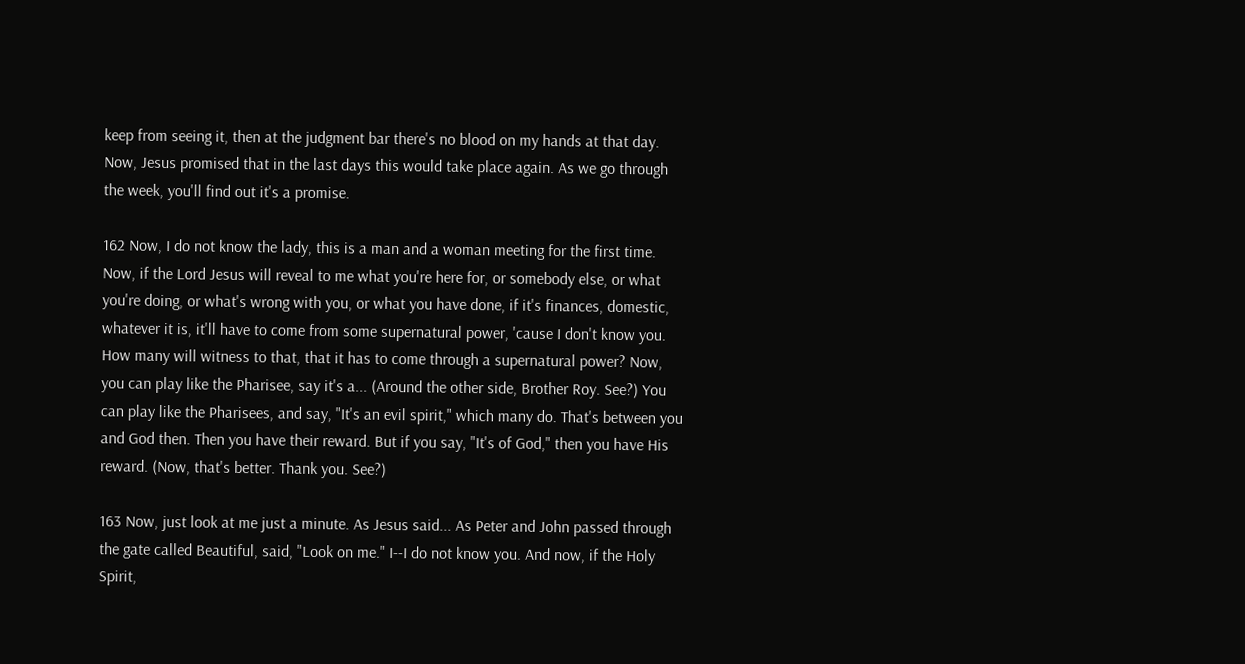keep from seeing it, then at the judgment bar there's no blood on my hands at that day. Now, Jesus promised that in the last days this would take place again. As we go through the week, you'll find out it's a promise.

162 Now, I do not know the lady, this is a man and a woman meeting for the first time. Now, if the Lord Jesus will reveal to me what you're here for, or somebody else, or what you're doing, or what's wrong with you, or what you have done, if it's finances, domestic, whatever it is, it'll have to come from some supernatural power, 'cause I don't know you. How many will witness to that, that it has to come through a supernatural power? Now, you can play like the Pharisee, say it's a... (Around the other side, Brother Roy. See?) You can play like the Pharisees, and say, "It's an evil spirit," which many do. That's between you and God then. Then you have their reward. But if you say, "It's of God," then you have His reward. (Now, that's better. Thank you. See?)

163 Now, just look at me just a minute. As Jesus said... As Peter and John passed through the gate called Beautiful, said, "Look on me." I--I do not know you. And now, if the Holy Spirit,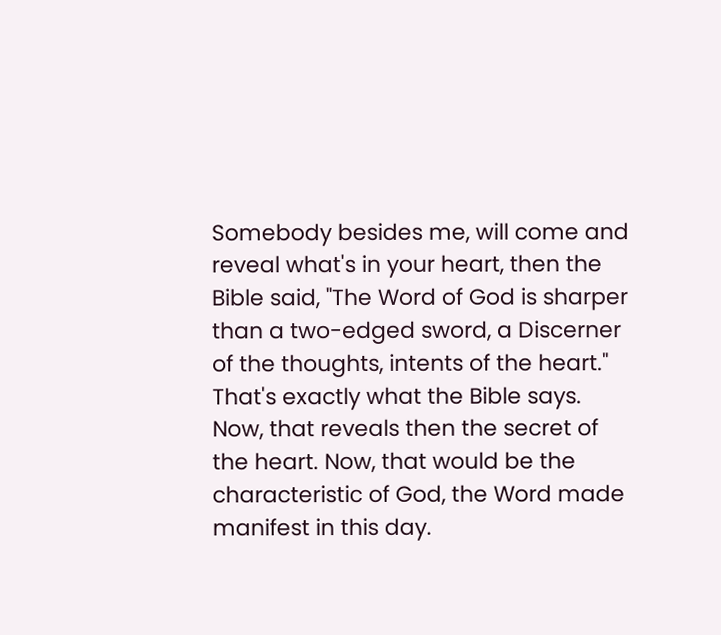Somebody besides me, will come and reveal what's in your heart, then the Bible said, "The Word of God is sharper than a two-edged sword, a Discerner of the thoughts, intents of the heart." That's exactly what the Bible says. Now, that reveals then the secret of the heart. Now, that would be the characteristic of God, the Word made manifest in this day.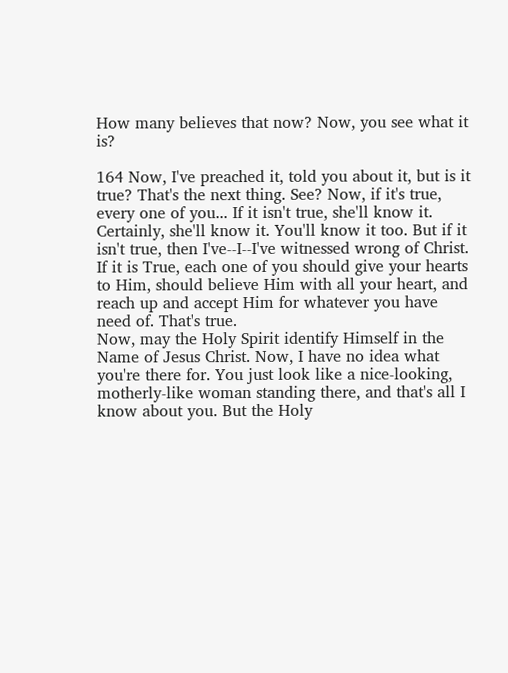How many believes that now? Now, you see what it is?

164 Now, I've preached it, told you about it, but is it true? That's the next thing. See? Now, if it's true, every one of you... If it isn't true, she'll know it. Certainly, she'll know it. You'll know it too. But if it isn't true, then I've--I--I've witnessed wrong of Christ. If it is True, each one of you should give your hearts to Him, should believe Him with all your heart, and reach up and accept Him for whatever you have need of. That's true.
Now, may the Holy Spirit identify Himself in the Name of Jesus Christ. Now, I have no idea what you're there for. You just look like a nice-looking, motherly-like woman standing there, and that's all I know about you. But the Holy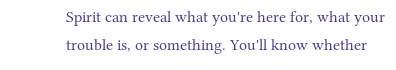Spirit can reveal what you're here for, what your trouble is, or something. You'll know whether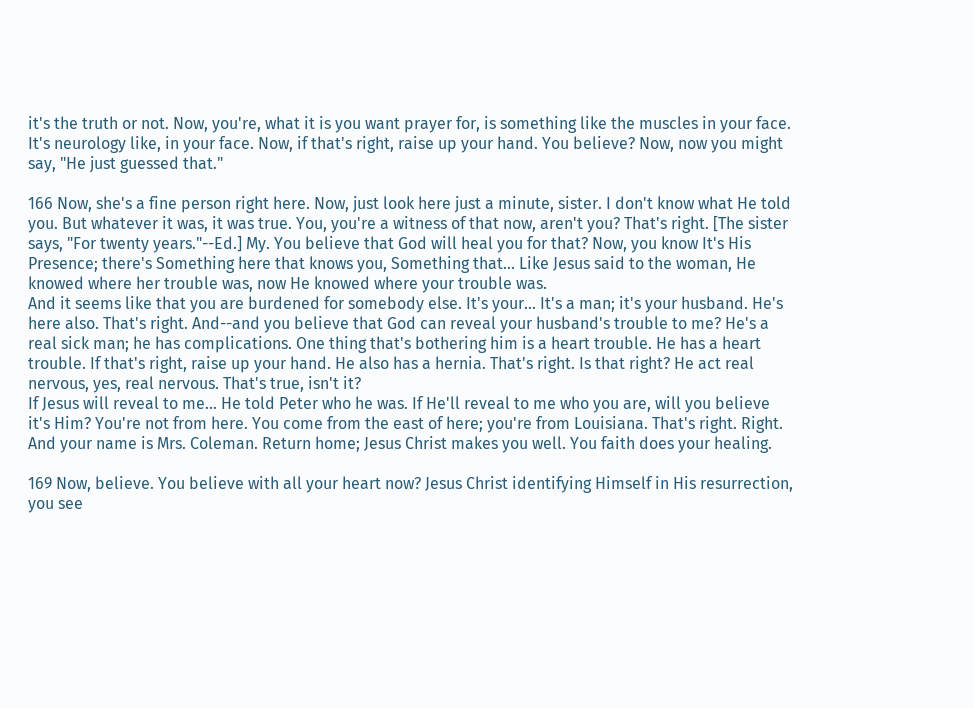it's the truth or not. Now, you're, what it is you want prayer for, is something like the muscles in your face. It's neurology like, in your face. Now, if that's right, raise up your hand. You believe? Now, now you might say, "He just guessed that."

166 Now, she's a fine person right here. Now, just look here just a minute, sister. I don't know what He told you. But whatever it was, it was true. You, you're a witness of that now, aren't you? That's right. [The sister says, "For twenty years."--Ed.] My. You believe that God will heal you for that? Now, you know It's His Presence; there's Something here that knows you, Something that... Like Jesus said to the woman, He knowed where her trouble was, now He knowed where your trouble was.
And it seems like that you are burdened for somebody else. It's your... It's a man; it's your husband. He's here also. That's right. And--and you believe that God can reveal your husband's trouble to me? He's a real sick man; he has complications. One thing that's bothering him is a heart trouble. He has a heart trouble. If that's right, raise up your hand. He also has a hernia. That's right. Is that right? He act real nervous, yes, real nervous. That's true, isn't it?
If Jesus will reveal to me... He told Peter who he was. If He'll reveal to me who you are, will you believe it's Him? You're not from here. You come from the east of here; you're from Louisiana. That's right. Right. And your name is Mrs. Coleman. Return home; Jesus Christ makes you well. You faith does your healing.

169 Now, believe. You believe with all your heart now? Jesus Christ identifying Himself in His resurrection, you see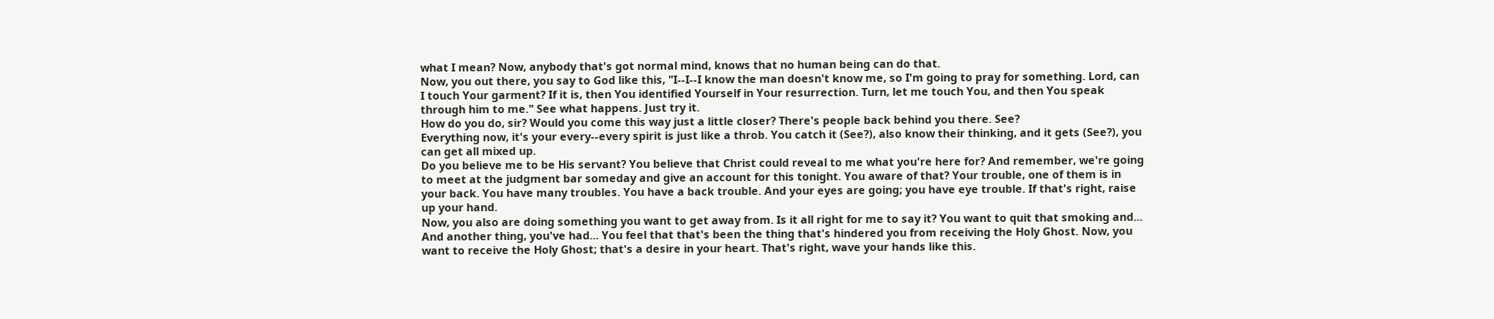what I mean? Now, anybody that's got normal mind, knows that no human being can do that.
Now, you out there, you say to God like this, "I--I--I know the man doesn't know me, so I'm going to pray for something. Lord, can I touch Your garment? If it is, then You identified Yourself in Your resurrection. Turn, let me touch You, and then You speak through him to me." See what happens. Just try it.
How do you do, sir? Would you come this way just a little closer? There's people back behind you there. See?
Everything now, it's your every--every spirit is just like a throb. You catch it (See?), also know their thinking, and it gets (See?), you can get all mixed up.
Do you believe me to be His servant? You believe that Christ could reveal to me what you're here for? And remember, we're going to meet at the judgment bar someday and give an account for this tonight. You aware of that? Your trouble, one of them is in your back. You have many troubles. You have a back trouble. And your eyes are going; you have eye trouble. If that's right, raise up your hand.
Now, you also are doing something you want to get away from. Is it all right for me to say it? You want to quit that smoking and... And another thing, you've had... You feel that that's been the thing that's hindered you from receiving the Holy Ghost. Now, you want to receive the Holy Ghost; that's a desire in your heart. That's right, wave your hands like this.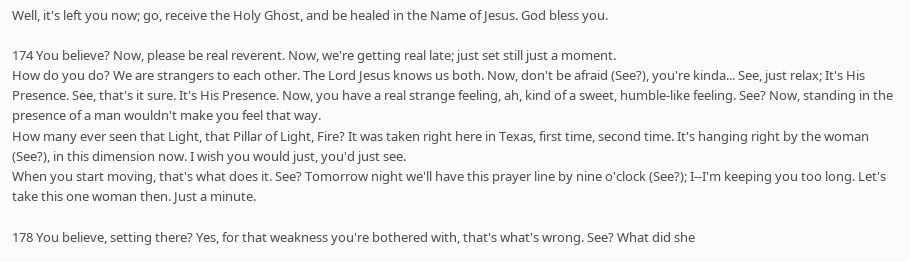Well, it's left you now; go, receive the Holy Ghost, and be healed in the Name of Jesus. God bless you.

174 You believe? Now, please be real reverent. Now, we're getting real late; just set still just a moment.
How do you do? We are strangers to each other. The Lord Jesus knows us both. Now, don't be afraid (See?), you're kinda... See, just relax; It's His Presence. See, that's it sure. It's His Presence. Now, you have a real strange feeling, ah, kind of a sweet, humble-like feeling. See? Now, standing in the presence of a man wouldn't make you feel that way.
How many ever seen that Light, that Pillar of Light, Fire? It was taken right here in Texas, first time, second time. It's hanging right by the woman (See?), in this dimension now. I wish you would just, you'd just see.
When you start moving, that's what does it. See? Tomorrow night we'll have this prayer line by nine o'clock (See?); I--I'm keeping you too long. Let's take this one woman then. Just a minute.

178 You believe, setting there? Yes, for that weakness you're bothered with, that's what's wrong. See? What did she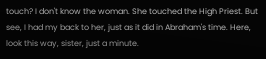touch? I don't know the woman. She touched the High Priest. But see, I had my back to her, just as it did in Abraham's time. Here, look this way, sister, just a minute.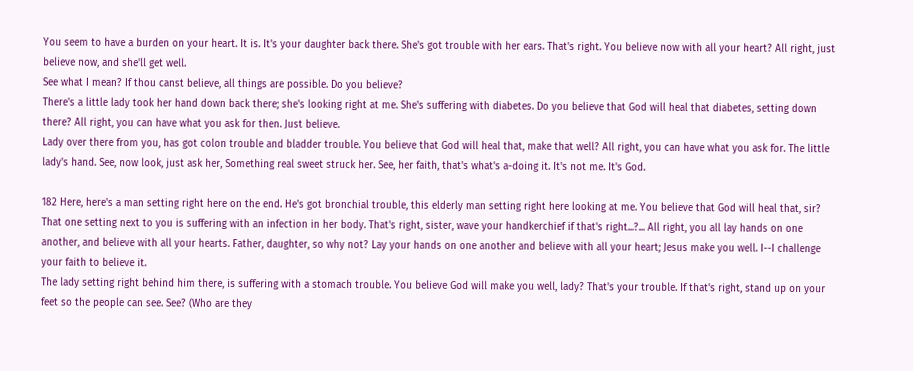You seem to have a burden on your heart. It is. It's your daughter back there. She's got trouble with her ears. That's right. You believe now with all your heart? All right, just believe now, and she'll get well.
See what I mean? If thou canst believe, all things are possible. Do you believe?
There's a little lady took her hand down back there; she's looking right at me. She's suffering with diabetes. Do you believe that God will heal that diabetes, setting down there? All right, you can have what you ask for then. Just believe.
Lady over there from you, has got colon trouble and bladder trouble. You believe that God will heal that, make that well? All right, you can have what you ask for. The little lady's hand. See, now look, just ask her, Something real sweet struck her. See, her faith, that's what's a-doing it. It's not me. It's God.

182 Here, here's a man setting right here on the end. He's got bronchial trouble, this elderly man setting right here looking at me. You believe that God will heal that, sir? That one setting next to you is suffering with an infection in her body. That's right, sister, wave your handkerchief if that's right...?... All right, you all lay hands on one another, and believe with all your hearts. Father, daughter, so why not? Lay your hands on one another and believe with all your heart; Jesus make you well. I--I challenge your faith to believe it.
The lady setting right behind him there, is suffering with a stomach trouble. You believe God will make you well, lady? That's your trouble. If that's right, stand up on your feet so the people can see. See? (Who are they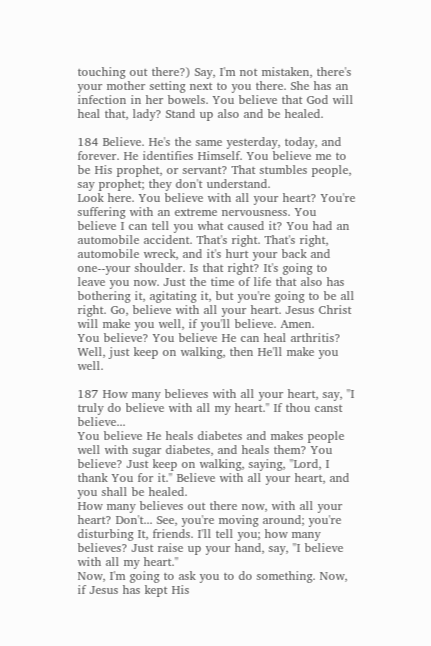touching out there?) Say, I'm not mistaken, there's your mother setting next to you there. She has an infection in her bowels. You believe that God will heal that, lady? Stand up also and be healed.

184 Believe. He's the same yesterday, today, and forever. He identifies Himself. You believe me to be His prophet, or servant? That stumbles people, say prophet; they don't understand.
Look here. You believe with all your heart? You're suffering with an extreme nervousness. You believe I can tell you what caused it? You had an automobile accident. That's right. That's right, automobile wreck, and it's hurt your back and one--your shoulder. Is that right? It's going to leave you now. Just the time of life that also has bothering it, agitating it, but you're going to be all right. Go, believe with all your heart. Jesus Christ will make you well, if you'll believe. Amen.
You believe? You believe He can heal arthritis? Well, just keep on walking, then He'll make you well.

187 How many believes with all your heart, say, "I truly do believe with all my heart." If thou canst believe...
You believe He heals diabetes and makes people well with sugar diabetes, and heals them? You believe? Just keep on walking, saying, "Lord, I thank You for it." Believe with all your heart, and you shall be healed.
How many believes out there now, with all your heart? Don't... See, you're moving around; you're disturbing It, friends. I'll tell you; how many believes? Just raise up your hand, say, "I believe with all my heart."
Now, I'm going to ask you to do something. Now, if Jesus has kept His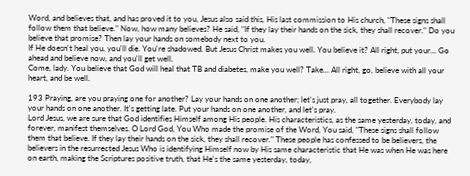Word, and believes that, and has proved it to you, Jesus also said this, His last commission to His church, "These signs shall follow them that believe." Now, how many believes? He said, "If they lay their hands on the sick, they shall recover." Do you believe that promise? Then lay your hands on somebody next to you.
If He doesn't heal you, you'll die. You're shadowed. But Jesus Christ makes you well. You believe it? All right, put your... Go ahead and believe now, and you'll get well.
Come, lady. You believe that God will heal that TB and diabetes, make you well? Take... All right, go, believe with all your heart, and be well.

193 Praying, are you praying one for another? Lay your hands on one another; let's just pray, all together. Everybody lay your hands on one another. It's getting late. Put your hands on one another, and let's pray.
Lord Jesus, we are sure that God identifies Himself among His people. His characteristics, as the same yesterday, today, and forever, manifest themselves. O Lord God, You Who made the promise of the Word, You said, "These signs shall follow them that believe. If they lay their hands on the sick, they shall recover." These people has confessed to be believers, the believers in the resurrected Jesus Who is identifying Himself now by His same characteristic that He was when He was here on earth, making the Scriptures positive truth, that He's the same yesterday, today,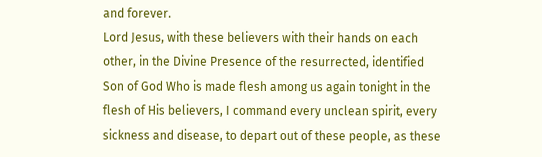and forever.
Lord Jesus, with these believers with their hands on each other, in the Divine Presence of the resurrected, identified Son of God Who is made flesh among us again tonight in the flesh of His believers, I command every unclean spirit, every sickness and disease, to depart out of these people, as these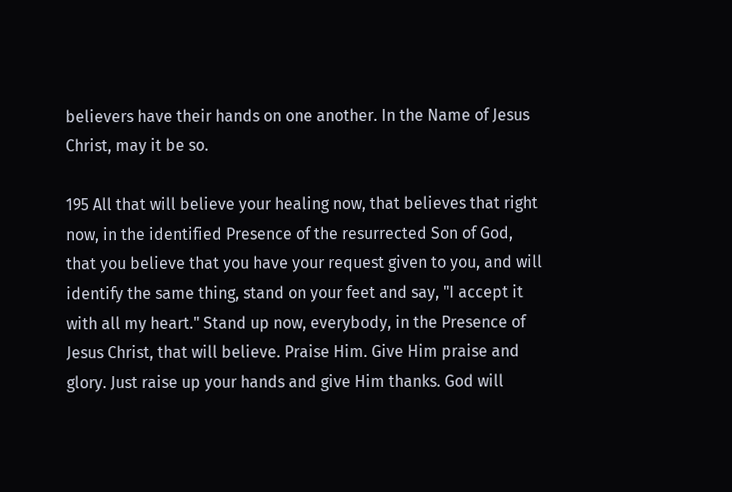believers have their hands on one another. In the Name of Jesus Christ, may it be so.

195 All that will believe your healing now, that believes that right now, in the identified Presence of the resurrected Son of God, that you believe that you have your request given to you, and will identify the same thing, stand on your feet and say, "I accept it with all my heart." Stand up now, everybody, in the Presence of Jesus Christ, that will believe. Praise Him. Give Him praise and glory. Just raise up your hands and give Him thanks. God will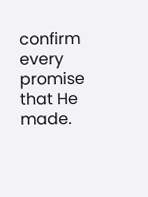confirm every promise that He made.